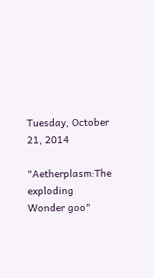Tuesday, October 21, 2014

"Aetherplasm:The exploding Wonder goo"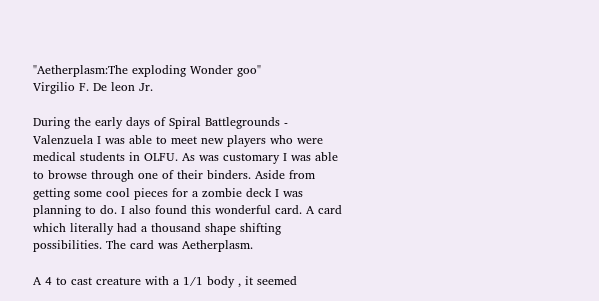"Aetherplasm:The exploding Wonder goo"
Virgilio F. De leon Jr.

During the early days of Spiral Battlegrounds - Valenzuela I was able to meet new players who were medical students in OLFU. As was customary I was able to browse through one of their binders. Aside from getting some cool pieces for a zombie deck I was planning to do. I also found this wonderful card. A card which literally had a thousand shape shifting possibilities. The card was Aetherplasm.

A 4 to cast creature with a 1/1 body , it seemed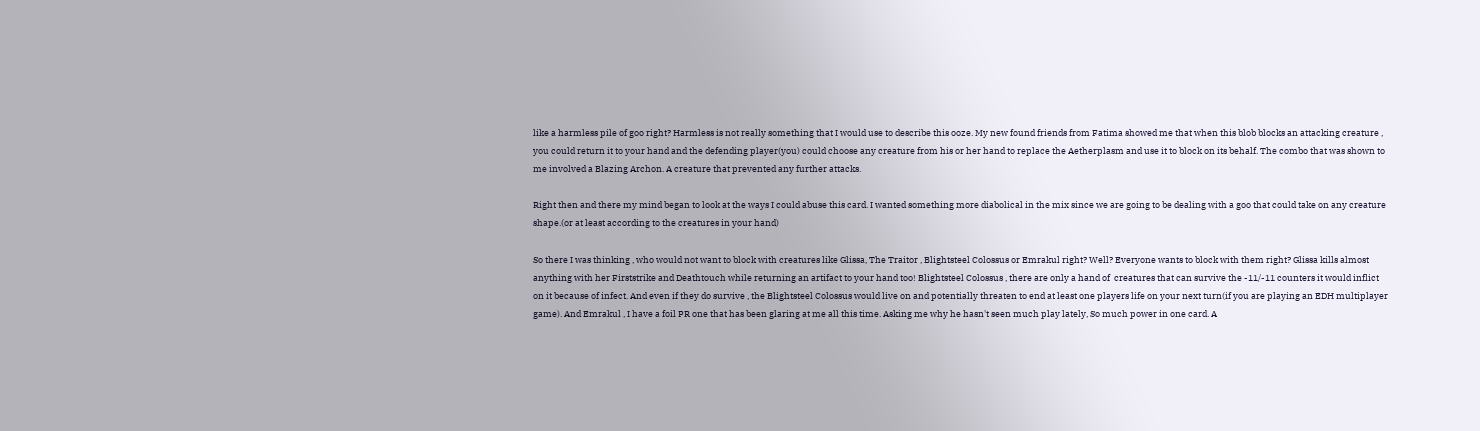like a harmless pile of goo right? Harmless is not really something that I would use to describe this ooze. My new found friends from Fatima showed me that when this blob blocks an attacking creature , you could return it to your hand and the defending player(you) could choose any creature from his or her hand to replace the Aetherplasm and use it to block on its behalf. The combo that was shown to me involved a Blazing Archon. A creature that prevented any further attacks.

Right then and there my mind began to look at the ways I could abuse this card. I wanted something more diabolical in the mix since we are going to be dealing with a goo that could take on any creature shape.(or at least according to the creatures in your hand)

So there I was thinking , who would not want to block with creatures like Glissa, The Traitor , Blightsteel Colossus or Emrakul right? Well? Everyone wants to block with them right? Glissa kills almost anything with her Firststrike and Deathtouch while returning an artifact to your hand too! Blightsteel Colossus , there are only a hand of  creatures that can survive the -11/-11 counters it would inflict on it because of infect. And even if they do survive , the Blightsteel Colossus would live on and potentially threaten to end at least one players life on your next turn(if you are playing an EDH multiplayer game). And Emrakul , I have a foil PR one that has been glaring at me all this time. Asking me why he hasn't seen much play lately, So much power in one card. A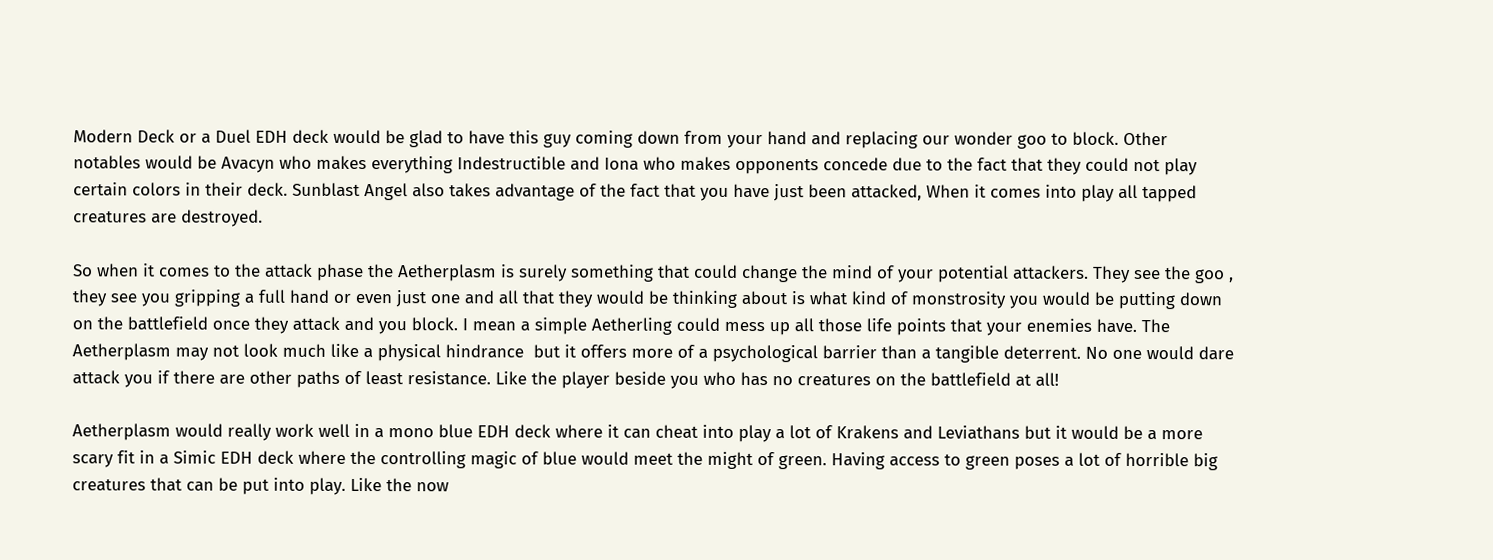Modern Deck or a Duel EDH deck would be glad to have this guy coming down from your hand and replacing our wonder goo to block. Other notables would be Avacyn who makes everything Indestructible and Iona who makes opponents concede due to the fact that they could not play certain colors in their deck. Sunblast Angel also takes advantage of the fact that you have just been attacked, When it comes into play all tapped creatures are destroyed.

So when it comes to the attack phase the Aetherplasm is surely something that could change the mind of your potential attackers. They see the goo , they see you gripping a full hand or even just one and all that they would be thinking about is what kind of monstrosity you would be putting down on the battlefield once they attack and you block. I mean a simple Aetherling could mess up all those life points that your enemies have. The Aetherplasm may not look much like a physical hindrance  but it offers more of a psychological barrier than a tangible deterrent. No one would dare attack you if there are other paths of least resistance. Like the player beside you who has no creatures on the battlefield at all!

Aetherplasm would really work well in a mono blue EDH deck where it can cheat into play a lot of Krakens and Leviathans but it would be a more scary fit in a Simic EDH deck where the controlling magic of blue would meet the might of green. Having access to green poses a lot of horrible big creatures that can be put into play. Like the now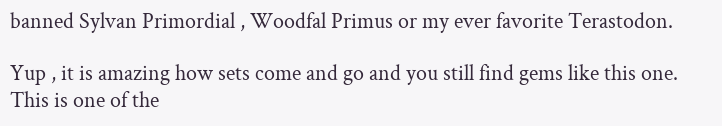banned Sylvan Primordial , Woodfal Primus or my ever favorite Terastodon.

Yup , it is amazing how sets come and go and you still find gems like this one. This is one of the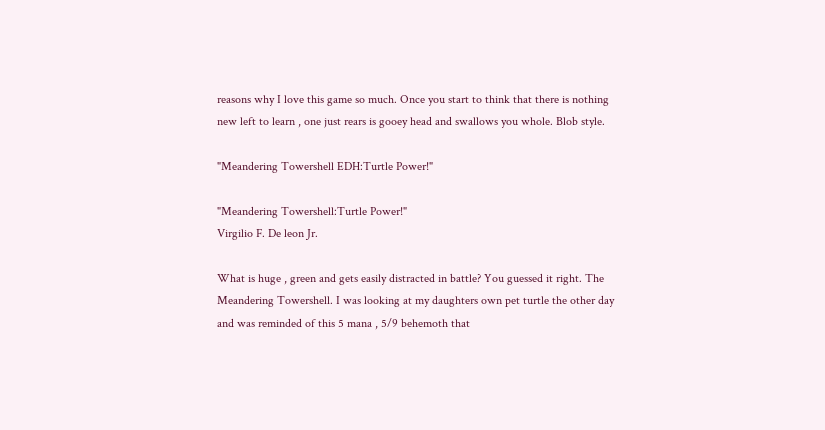reasons why I love this game so much. Once you start to think that there is nothing new left to learn , one just rears is gooey head and swallows you whole. Blob style.

"Meandering Towershell EDH:Turtle Power!"

"Meandering Towershell:Turtle Power!"
Virgilio F. De leon Jr.

What is huge , green and gets easily distracted in battle? You guessed it right. The Meandering Towershell. I was looking at my daughters own pet turtle the other day and was reminded of this 5 mana , 5/9 behemoth that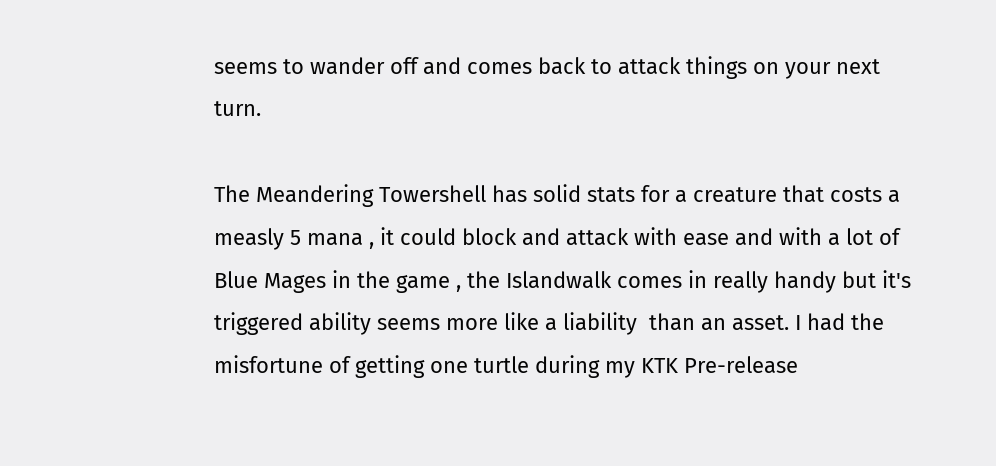seems to wander off and comes back to attack things on your next turn.

The Meandering Towershell has solid stats for a creature that costs a measly 5 mana , it could block and attack with ease and with a lot of Blue Mages in the game , the Islandwalk comes in really handy but it's triggered ability seems more like a liability  than an asset. I had the misfortune of getting one turtle during my KTK Pre-release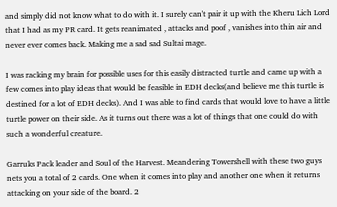and simply did not know what to do with it. I surely can't pair it up with the Kheru Lich Lord that I had as my PR card. It gets reanimated , attacks and poof , vanishes into thin air and never ever comes back. Making me a sad sad Sultai mage.

I was racking my brain for possible uses for this easily distracted turtle and came up with a few comes into play ideas that would be feasible in EDH decks(and believe me this turtle is destined for a lot of EDH decks). And I was able to find cards that would love to have a little turtle power on their side. As it turns out there was a lot of things that one could do with such a wonderful creature.

Garruks Pack leader and Soul of the Harvest. Meandering Towershell with these two guys nets you a total of 2 cards. One when it comes into play and another one when it returns attacking on your side of the board. 2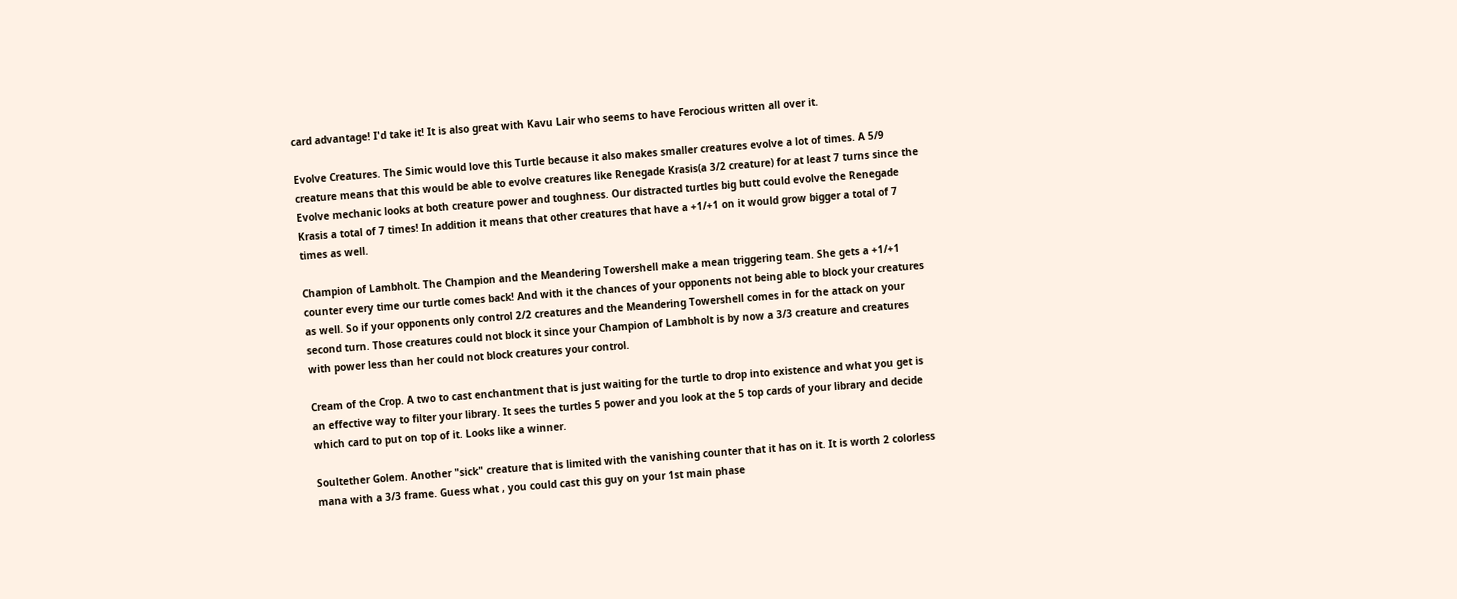card advantage! I'd take it! It is also great with Kavu Lair who seems to have Ferocious written all over it.

Evolve Creatures. The Simic would love this Turtle because it also makes smaller creatures evolve a lot of times. A 5/9 creature means that this would be able to evolve creatures like Renegade Krasis(a 3/2 creature) for at least 7 turns since the Evolve mechanic looks at both creature power and toughness. Our distracted turtles big butt could evolve the Renegade Krasis a total of 7 times! In addition it means that other creatures that have a +1/+1 on it would grow bigger a total of 7 times as well.

Champion of Lambholt. The Champion and the Meandering Towershell make a mean triggering team. She gets a +1/+1 counter every time our turtle comes back! And with it the chances of your opponents not being able to block your creatures as well. So if your opponents only control 2/2 creatures and the Meandering Towershell comes in for the attack on your second turn. Those creatures could not block it since your Champion of Lambholt is by now a 3/3 creature and creatures with power less than her could not block creatures your control.

Cream of the Crop. A two to cast enchantment that is just waiting for the turtle to drop into existence and what you get is an effective way to filter your library. It sees the turtles 5 power and you look at the 5 top cards of your library and decide which card to put on top of it. Looks like a winner.

Soultether Golem. Another "sick" creature that is limited with the vanishing counter that it has on it. It is worth 2 colorless mana with a 3/3 frame. Guess what , you could cast this guy on your 1st main phase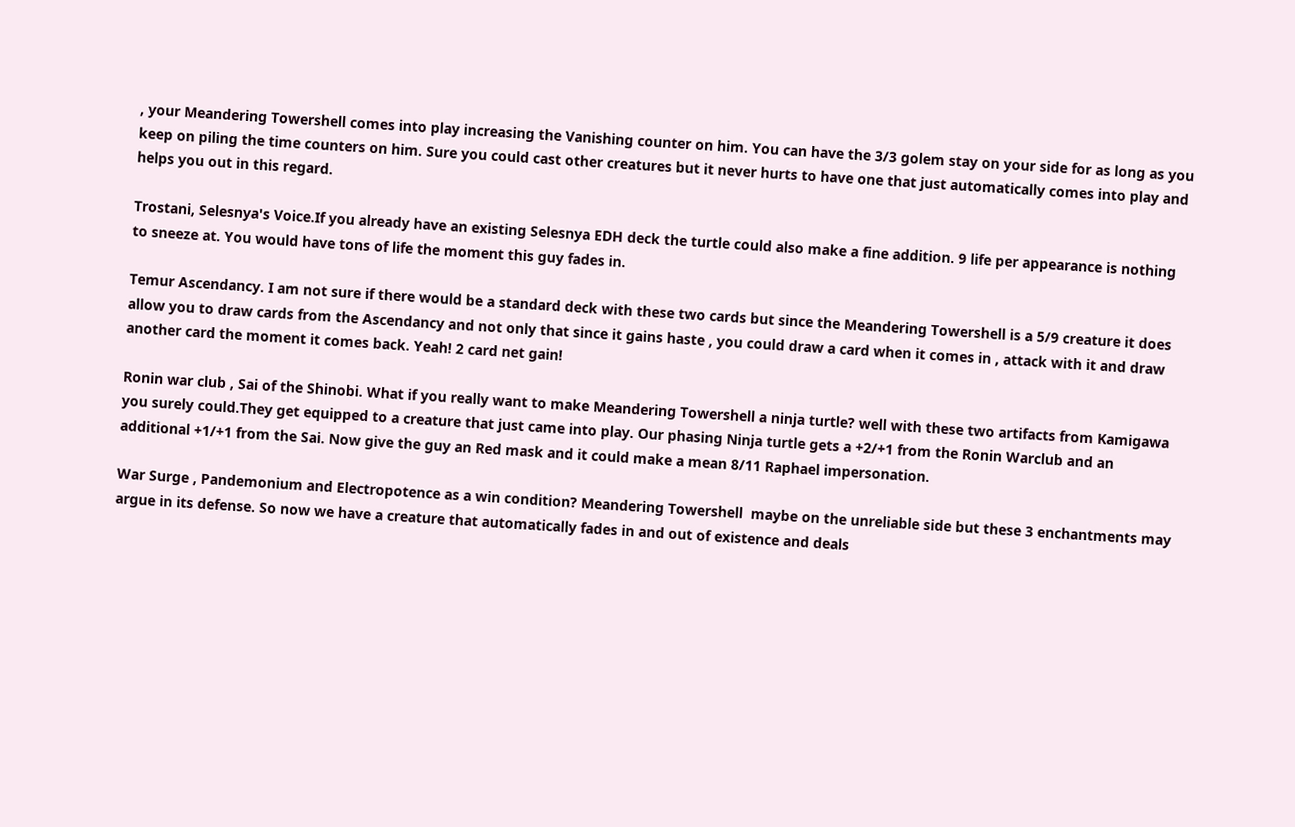, your Meandering Towershell comes into play increasing the Vanishing counter on him. You can have the 3/3 golem stay on your side for as long as you keep on piling the time counters on him. Sure you could cast other creatures but it never hurts to have one that just automatically comes into play and helps you out in this regard.

Trostani, Selesnya's Voice.If you already have an existing Selesnya EDH deck the turtle could also make a fine addition. 9 life per appearance is nothing to sneeze at. You would have tons of life the moment this guy fades in.

Temur Ascendancy. I am not sure if there would be a standard deck with these two cards but since the Meandering Towershell is a 5/9 creature it does allow you to draw cards from the Ascendancy and not only that since it gains haste , you could draw a card when it comes in , attack with it and draw another card the moment it comes back. Yeah! 2 card net gain!

Ronin war club , Sai of the Shinobi. What if you really want to make Meandering Towershell a ninja turtle? well with these two artifacts from Kamigawa you surely could.They get equipped to a creature that just came into play. Our phasing Ninja turtle gets a +2/+1 from the Ronin Warclub and an additional +1/+1 from the Sai. Now give the guy an Red mask and it could make a mean 8/11 Raphael impersonation.

War Surge , Pandemonium and Electropotence as a win condition? Meandering Towershell  maybe on the unreliable side but these 3 enchantments may argue in its defense. So now we have a creature that automatically fades in and out of existence and deals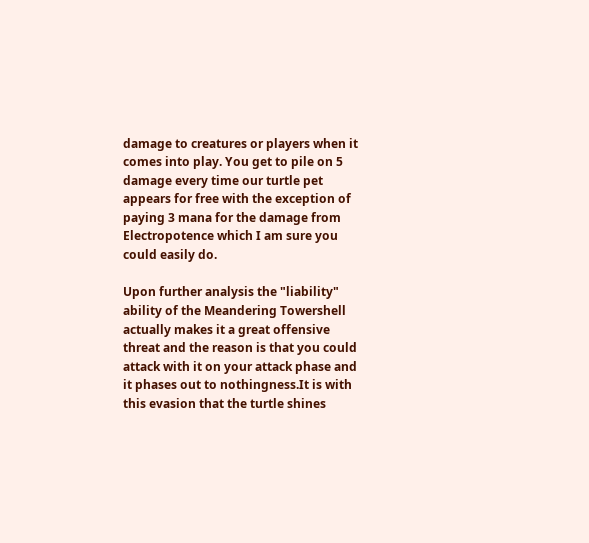damage to creatures or players when it comes into play. You get to pile on 5 damage every time our turtle pet appears for free with the exception of paying 3 mana for the damage from Electropotence which I am sure you could easily do.

Upon further analysis the "liability" ability of the Meandering Towershell actually makes it a great offensive threat and the reason is that you could attack with it on your attack phase and it phases out to nothingness.It is with this evasion that the turtle shines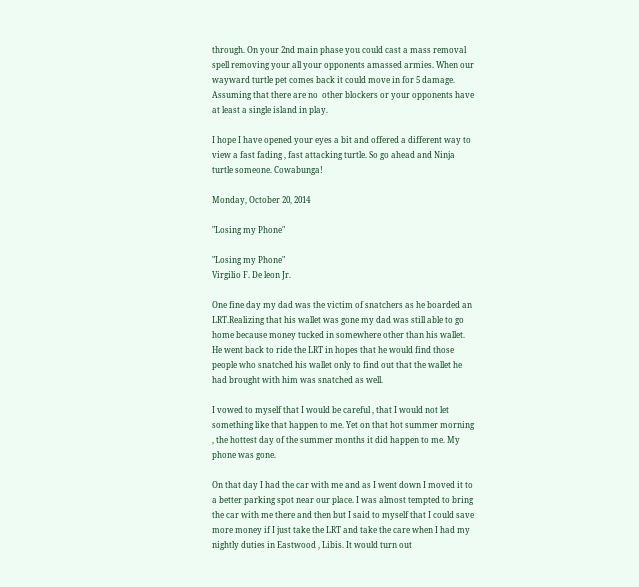through. On your 2nd main phase you could cast a mass removal spell removing your all your opponents amassed armies. When our wayward turtle pet comes back it could move in for 5 damage. Assuming that there are no  other blockers or your opponents have at least a single island in play.

I hope I have opened your eyes a bit and offered a different way to view a fast fading , fast attacking turtle. So go ahead and Ninja turtle someone. Cowabunga!

Monday, October 20, 2014

"Losing my Phone"

"Losing my Phone"
Virgilio F. De leon Jr.

One fine day my dad was the victim of snatchers as he boarded an LRT.Realizing that his wallet was gone my dad was still able to go home because money tucked in somewhere other than his wallet. He went back to ride the LRT in hopes that he would find those people who snatched his wallet only to find out that the wallet he had brought with him was snatched as well.

I vowed to myself that I would be careful , that I would not let something like that happen to me. Yet on that hot summer morning , the hottest day of the summer months it did happen to me. My phone was gone.

On that day I had the car with me and as I went down I moved it to a better parking spot near our place. I was almost tempted to bring the car with me there and then but I said to myself that I could save more money if I just take the LRT and take the care when I had my nightly duties in Eastwood , Libis. It would turn out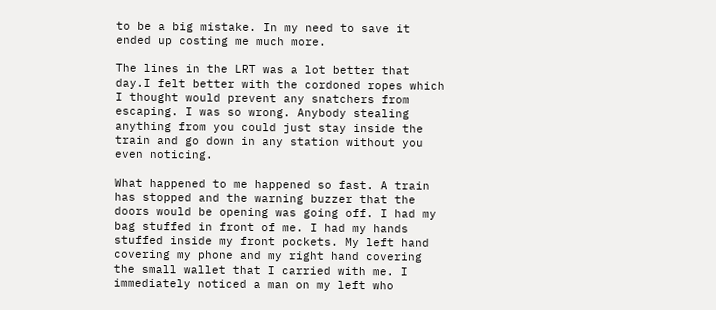to be a big mistake. In my need to save it ended up costing me much more.

The lines in the LRT was a lot better that day.I felt better with the cordoned ropes which I thought would prevent any snatchers from escaping. I was so wrong. Anybody stealing anything from you could just stay inside the train and go down in any station without you even noticing.

What happened to me happened so fast. A train has stopped and the warning buzzer that the doors would be opening was going off. I had my bag stuffed in front of me. I had my hands stuffed inside my front pockets. My left hand covering my phone and my right hand covering the small wallet that I carried with me. I immediately noticed a man on my left who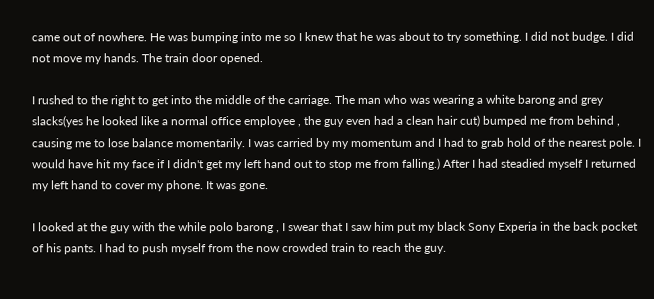came out of nowhere. He was bumping into me so I knew that he was about to try something. I did not budge. I did not move my hands. The train door opened.

I rushed to the right to get into the middle of the carriage. The man who was wearing a white barong and grey slacks(yes he looked like a normal office employee , the guy even had a clean hair cut) bumped me from behind , causing me to lose balance momentarily. I was carried by my momentum and I had to grab hold of the nearest pole. I would have hit my face if I didn't get my left hand out to stop me from falling.) After I had steadied myself I returned my left hand to cover my phone. It was gone.

I looked at the guy with the while polo barong , I swear that I saw him put my black Sony Experia in the back pocket of his pants. I had to push myself from the now crowded train to reach the guy.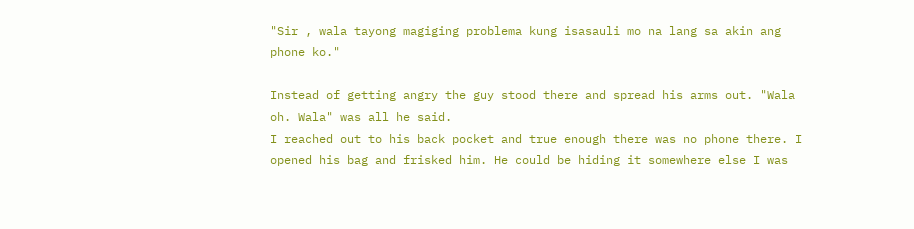"Sir , wala tayong magiging problema kung isasauli mo na lang sa akin ang phone ko."

Instead of getting angry the guy stood there and spread his arms out. "Wala oh. Wala" was all he said.
I reached out to his back pocket and true enough there was no phone there. I opened his bag and frisked him. He could be hiding it somewhere else I was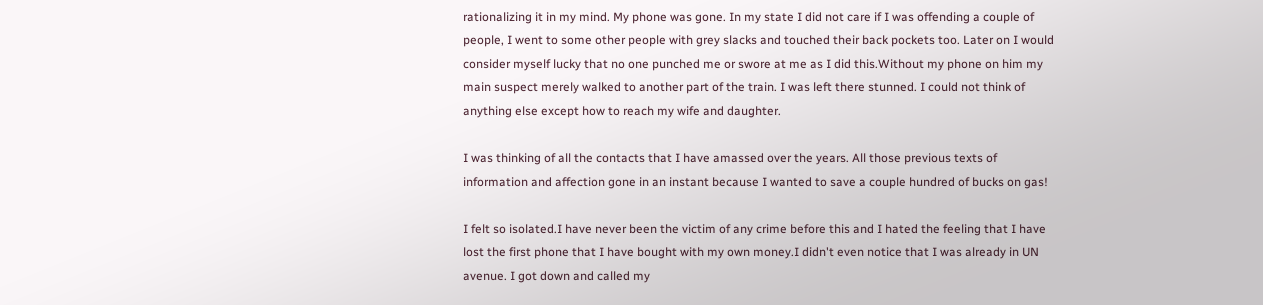rationalizing it in my mind. My phone was gone. In my state I did not care if I was offending a couple of people, I went to some other people with grey slacks and touched their back pockets too. Later on I would consider myself lucky that no one punched me or swore at me as I did this.Without my phone on him my main suspect merely walked to another part of the train. I was left there stunned. I could not think of anything else except how to reach my wife and daughter.

I was thinking of all the contacts that I have amassed over the years. All those previous texts of information and affection gone in an instant because I wanted to save a couple hundred of bucks on gas!

I felt so isolated.I have never been the victim of any crime before this and I hated the feeling that I have lost the first phone that I have bought with my own money.I didn't even notice that I was already in UN avenue. I got down and called my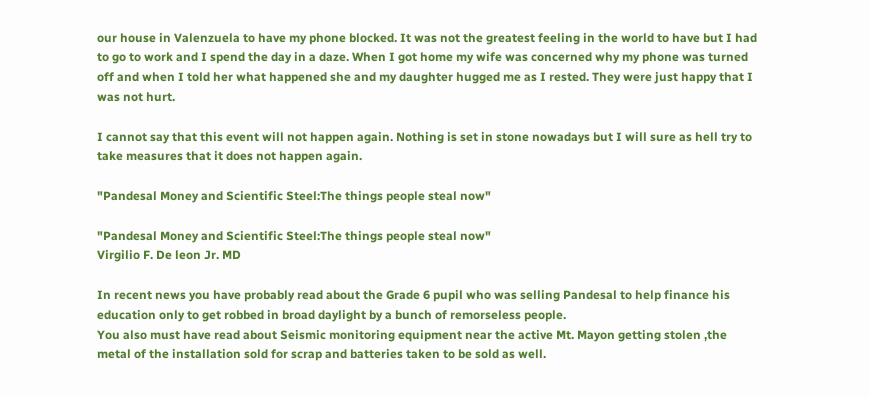our house in Valenzuela to have my phone blocked. It was not the greatest feeling in the world to have but I had to go to work and I spend the day in a daze. When I got home my wife was concerned why my phone was turned off and when I told her what happened she and my daughter hugged me as I rested. They were just happy that I was not hurt.

I cannot say that this event will not happen again. Nothing is set in stone nowadays but I will sure as hell try to take measures that it does not happen again.

"Pandesal Money and Scientific Steel:The things people steal now"

"Pandesal Money and Scientific Steel:The things people steal now"
Virgilio F. De leon Jr. MD

In recent news you have probably read about the Grade 6 pupil who was selling Pandesal to help finance his education only to get robbed in broad daylight by a bunch of remorseless people.
You also must have read about Seismic monitoring equipment near the active Mt. Mayon getting stolen ,the metal of the installation sold for scrap and batteries taken to be sold as well.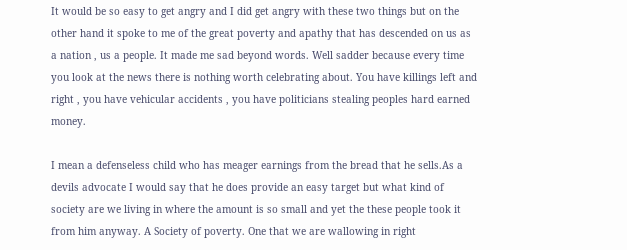It would be so easy to get angry and I did get angry with these two things but on the other hand it spoke to me of the great poverty and apathy that has descended on us as a nation , us a people. It made me sad beyond words. Well sadder because every time you look at the news there is nothing worth celebrating about. You have killings left and right , you have vehicular accidents , you have politicians stealing peoples hard earned money.

I mean a defenseless child who has meager earnings from the bread that he sells.As a devils advocate I would say that he does provide an easy target but what kind of society are we living in where the amount is so small and yet the these people took it from him anyway. A Society of poverty. One that we are wallowing in right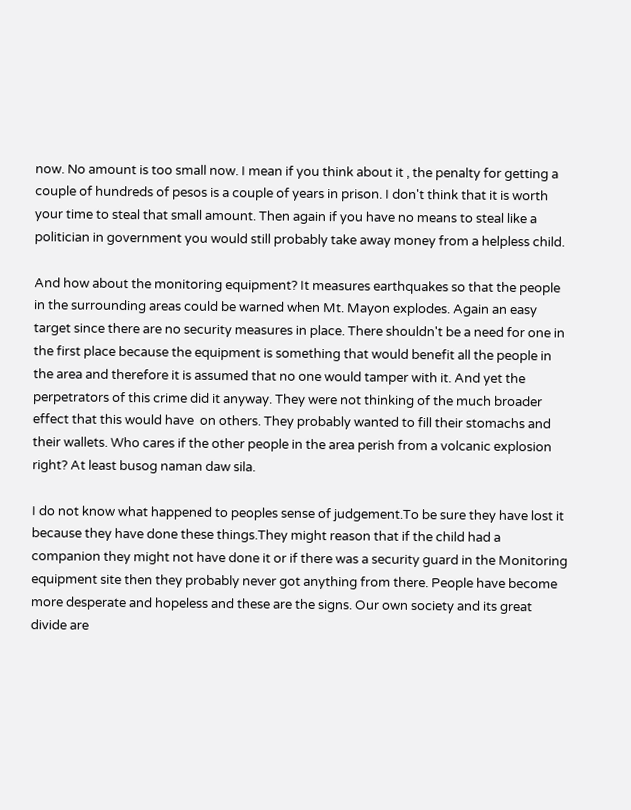now. No amount is too small now. I mean if you think about it , the penalty for getting a couple of hundreds of pesos is a couple of years in prison. I don't think that it is worth your time to steal that small amount. Then again if you have no means to steal like a politician in government you would still probably take away money from a helpless child.

And how about the monitoring equipment? It measures earthquakes so that the people in the surrounding areas could be warned when Mt. Mayon explodes. Again an easy target since there are no security measures in place. There shouldn't be a need for one in the first place because the equipment is something that would benefit all the people in the area and therefore it is assumed that no one would tamper with it. And yet the perpetrators of this crime did it anyway. They were not thinking of the much broader effect that this would have  on others. They probably wanted to fill their stomachs and their wallets. Who cares if the other people in the area perish from a volcanic explosion right? At least busog naman daw sila.

I do not know what happened to peoples sense of judgement.To be sure they have lost it because they have done these things.They might reason that if the child had a companion they might not have done it or if there was a security guard in the Monitoring equipment site then they probably never got anything from there. People have become more desperate and hopeless and these are the signs. Our own society and its great divide are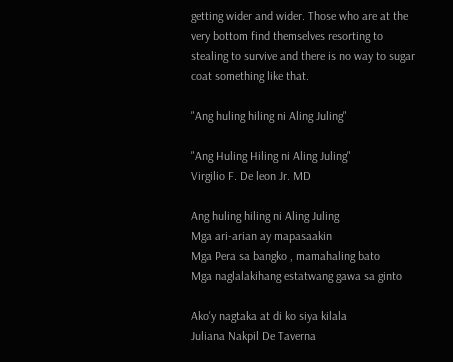getting wider and wider. Those who are at the very bottom find themselves resorting to stealing to survive and there is no way to sugar coat something like that.

"Ang huling hiling ni Aling Juling"

"Ang Huling Hiling ni Aling Juling"
Virgilio F. De leon Jr. MD

Ang huling hiling ni Aling Juling
Mga ari-arian ay mapasaakin
Mga Pera sa bangko , mamahaling bato
Mga naglalakihang estatwang gawa sa ginto

Ako'y nagtaka at di ko siya kilala
Juliana Nakpil De Taverna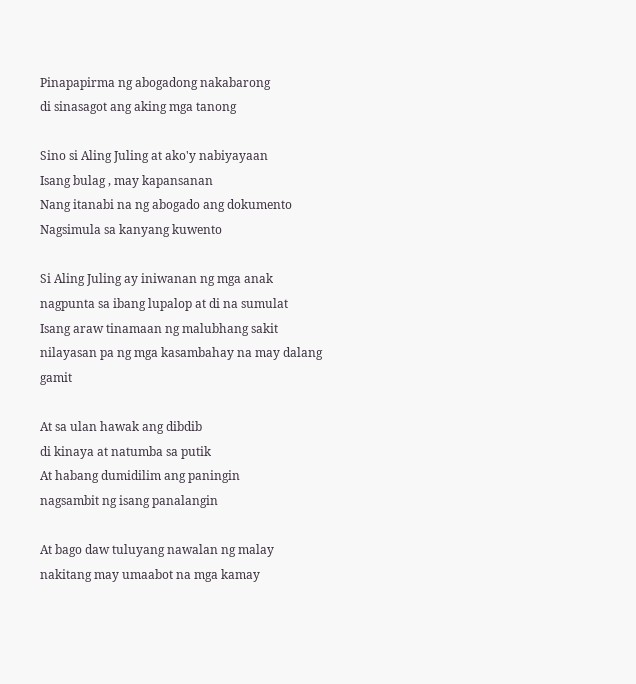Pinapapirma ng abogadong nakabarong
di sinasagot ang aking mga tanong

Sino si Aling Juling at ako'y nabiyayaan
Isang bulag , may kapansanan
Nang itanabi na ng abogado ang dokumento
Nagsimula sa kanyang kuwento

Si Aling Juling ay iniwanan ng mga anak
nagpunta sa ibang lupalop at di na sumulat
Isang araw tinamaan ng malubhang sakit
nilayasan pa ng mga kasambahay na may dalang gamit

At sa ulan hawak ang dibdib
di kinaya at natumba sa putik
At habang dumidilim ang paningin
nagsambit ng isang panalangin

At bago daw tuluyang nawalan ng malay
nakitang may umaabot na mga kamay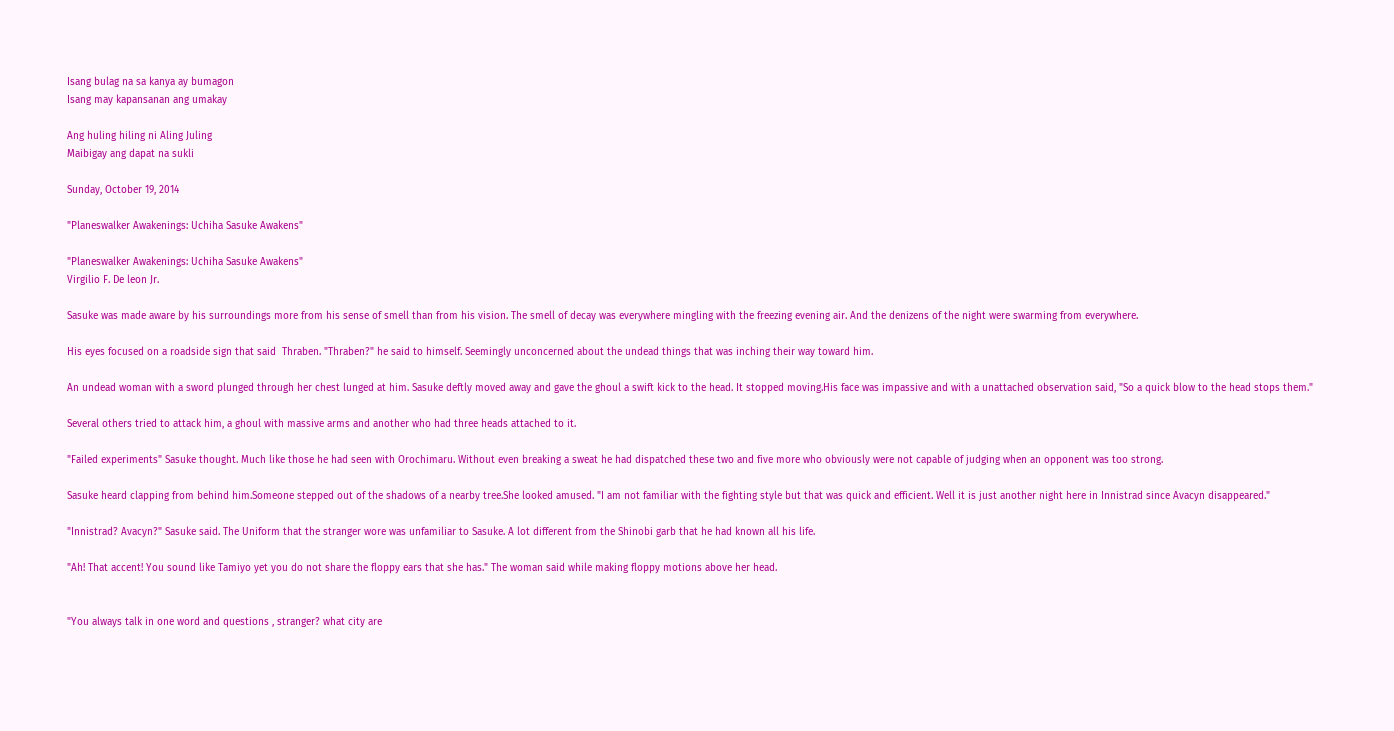Isang bulag na sa kanya ay bumagon
Isang may kapansanan ang umakay

Ang huling hiling ni Aling Juling
Maibigay ang dapat na sukli

Sunday, October 19, 2014

"Planeswalker Awakenings: Uchiha Sasuke Awakens"

"Planeswalker Awakenings: Uchiha Sasuke Awakens"
Virgilio F. De leon Jr.

Sasuke was made aware by his surroundings more from his sense of smell than from his vision. The smell of decay was everywhere mingling with the freezing evening air. And the denizens of the night were swarming from everywhere.

His eyes focused on a roadside sign that said  Thraben. "Thraben?" he said to himself. Seemingly unconcerned about the undead things that was inching their way toward him.

An undead woman with a sword plunged through her chest lunged at him. Sasuke deftly moved away and gave the ghoul a swift kick to the head. It stopped moving.His face was impassive and with a unattached observation said, "So a quick blow to the head stops them."

Several others tried to attack him, a ghoul with massive arms and another who had three heads attached to it.

"Failed experiments" Sasuke thought. Much like those he had seen with Orochimaru. Without even breaking a sweat he had dispatched these two and five more who obviously were not capable of judging when an opponent was too strong.

Sasuke heard clapping from behind him.Someone stepped out of the shadows of a nearby tree.She looked amused. "I am not familiar with the fighting style but that was quick and efficient. Well it is just another night here in Innistrad since Avacyn disappeared."

"Innistrad? Avacyn?" Sasuke said. The Uniform that the stranger wore was unfamiliar to Sasuke. A lot different from the Shinobi garb that he had known all his life.

"Ah! That accent! You sound like Tamiyo yet you do not share the floppy ears that she has." The woman said while making floppy motions above her head.


"You always talk in one word and questions , stranger? what city are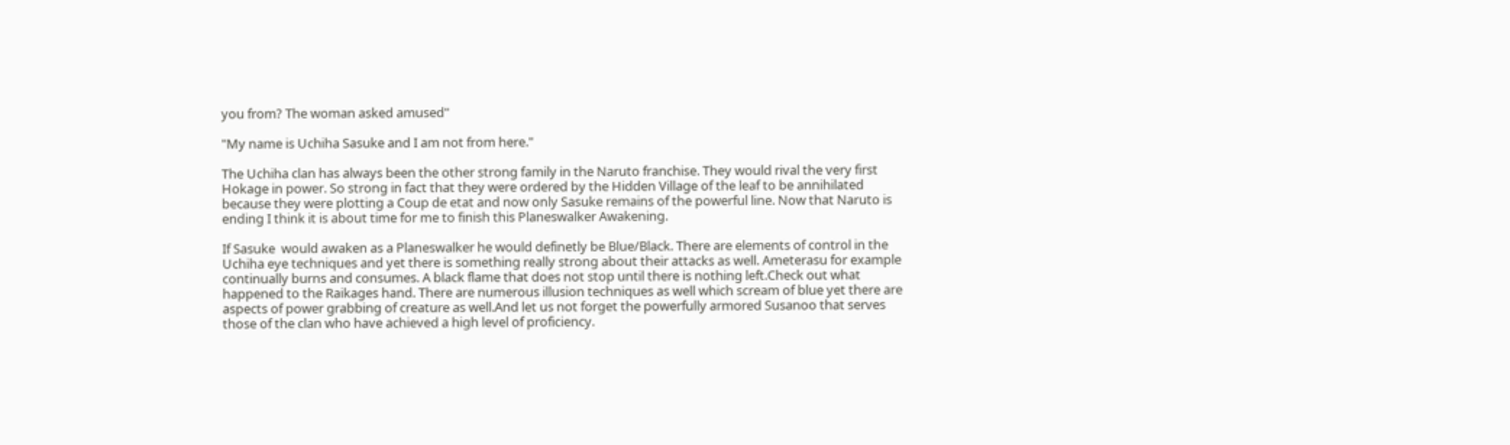you from? The woman asked amused"

"My name is Uchiha Sasuke and I am not from here."

The Uchiha clan has always been the other strong family in the Naruto franchise. They would rival the very first Hokage in power. So strong in fact that they were ordered by the Hidden Village of the leaf to be annihilated because they were plotting a Coup de etat and now only Sasuke remains of the powerful line. Now that Naruto is ending I think it is about time for me to finish this Planeswalker Awakening.

If Sasuke  would awaken as a Planeswalker he would definetly be Blue/Black. There are elements of control in the Uchiha eye techniques and yet there is something really strong about their attacks as well. Ameterasu for example continually burns and consumes. A black flame that does not stop until there is nothing left.Check out what happened to the Raikages hand. There are numerous illusion techniques as well which scream of blue yet there are aspects of power grabbing of creature as well.And let us not forget the powerfully armored Susanoo that serves those of the clan who have achieved a high level of proficiency.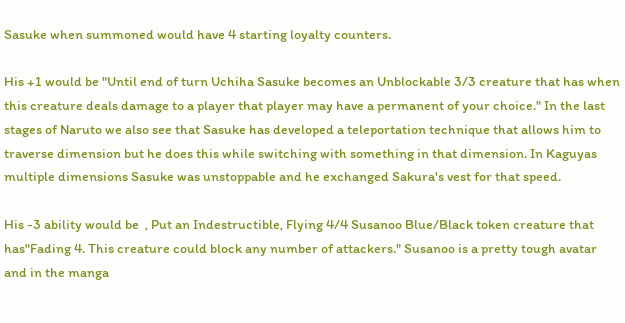Sasuke when summoned would have 4 starting loyalty counters.

His +1 would be "Until end of turn Uchiha Sasuke becomes an Unblockable 3/3 creature that has when this creature deals damage to a player that player may have a permanent of your choice." In the last stages of Naruto we also see that Sasuke has developed a teleportation technique that allows him to traverse dimension but he does this while switching with something in that dimension. In Kaguyas multiple dimensions Sasuke was unstoppable and he exchanged Sakura's vest for that speed.

His -3 ability would be  , Put an Indestructible, Flying 4/4 Susanoo Blue/Black token creature that has"Fading 4. This creature could block any number of attackers." Susanoo is a pretty tough avatar and in the manga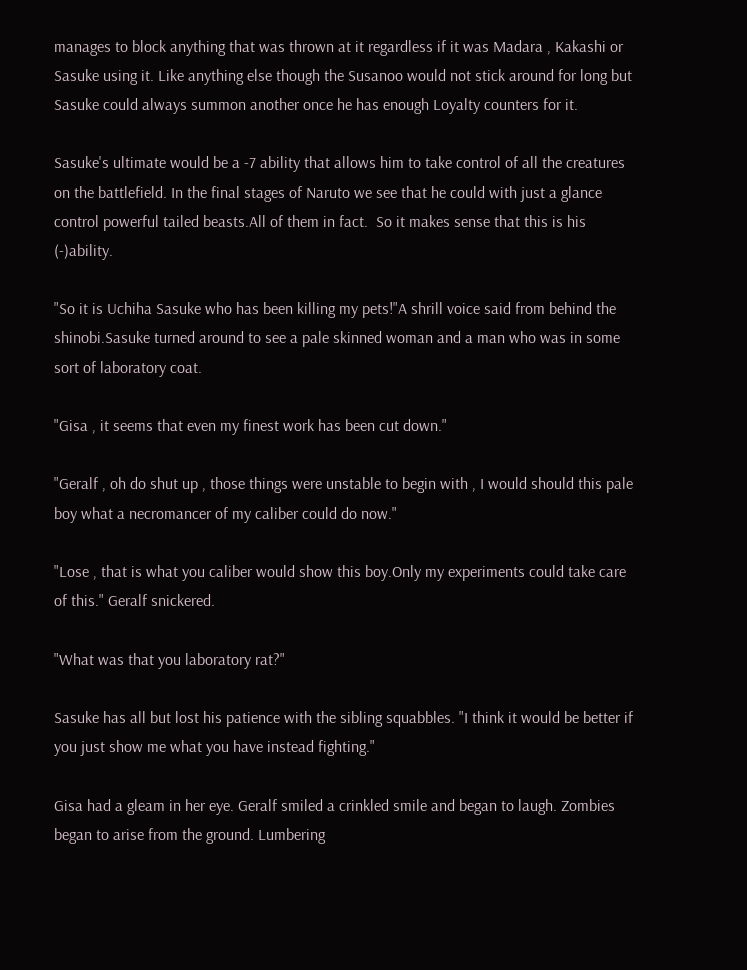manages to block anything that was thrown at it regardless if it was Madara , Kakashi or Sasuke using it. Like anything else though the Susanoo would not stick around for long but Sasuke could always summon another once he has enough Loyalty counters for it.

Sasuke's ultimate would be a -7 ability that allows him to take control of all the creatures on the battlefield. In the final stages of Naruto we see that he could with just a glance control powerful tailed beasts.All of them in fact.  So it makes sense that this is his (-)ability.

"So it is Uchiha Sasuke who has been killing my pets!"A shrill voice said from behind the shinobi.Sasuke turned around to see a pale skinned woman and a man who was in some sort of laboratory coat.

"Gisa , it seems that even my finest work has been cut down."

"Geralf , oh do shut up , those things were unstable to begin with , I would should this pale boy what a necromancer of my caliber could do now."

"Lose , that is what you caliber would show this boy.Only my experiments could take care of this." Geralf snickered.

"What was that you laboratory rat?"

Sasuke has all but lost his patience with the sibling squabbles. "I think it would be better if you just show me what you have instead fighting."

Gisa had a gleam in her eye. Geralf smiled a crinkled smile and began to laugh. Zombies began to arise from the ground. Lumbering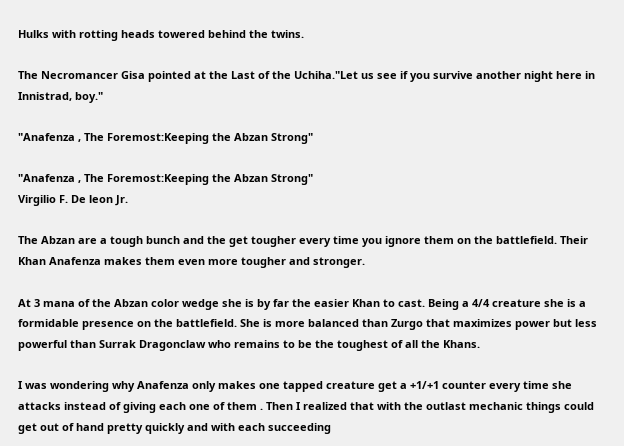Hulks with rotting heads towered behind the twins.

The Necromancer Gisa pointed at the Last of the Uchiha."Let us see if you survive another night here in Innistrad, boy."

"Anafenza , The Foremost:Keeping the Abzan Strong"

"Anafenza , The Foremost:Keeping the Abzan Strong"
Virgilio F. De leon Jr.

The Abzan are a tough bunch and the get tougher every time you ignore them on the battlefield. Their Khan Anafenza makes them even more tougher and stronger.

At 3 mana of the Abzan color wedge she is by far the easier Khan to cast. Being a 4/4 creature she is a formidable presence on the battlefield. She is more balanced than Zurgo that maximizes power but less powerful than Surrak Dragonclaw who remains to be the toughest of all the Khans.

I was wondering why Anafenza only makes one tapped creature get a +1/+1 counter every time she attacks instead of giving each one of them . Then I realized that with the outlast mechanic things could get out of hand pretty quickly and with each succeeding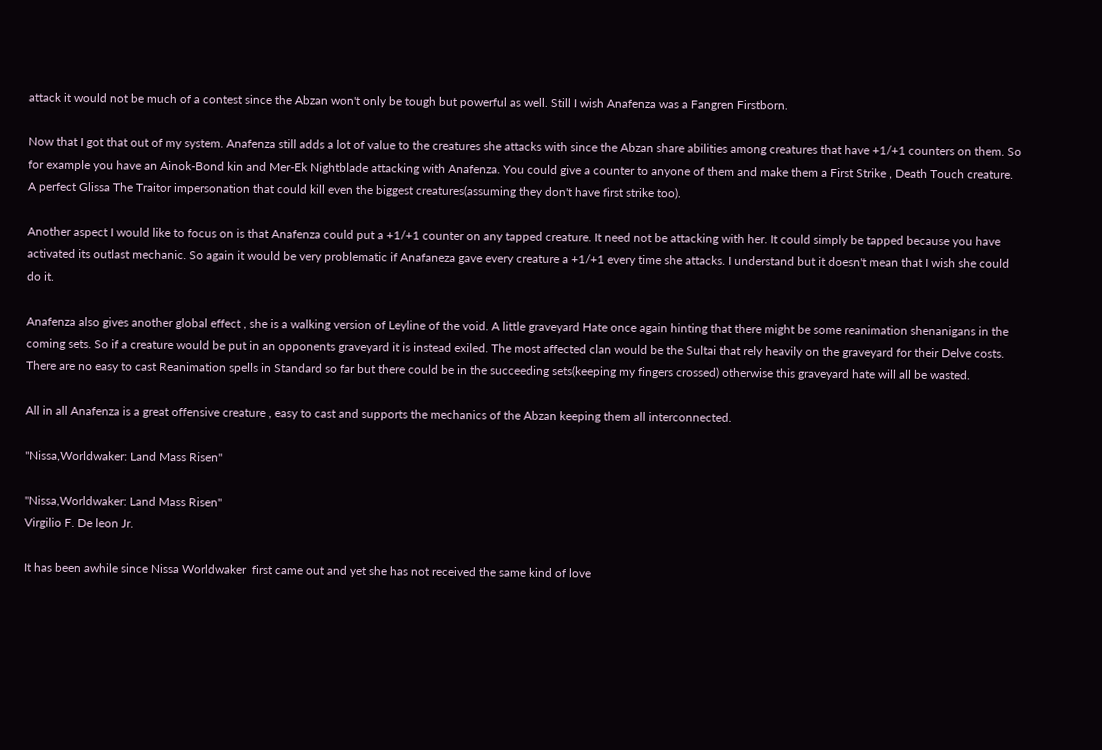attack it would not be much of a contest since the Abzan won't only be tough but powerful as well. Still I wish Anafenza was a Fangren Firstborn.

Now that I got that out of my system. Anafenza still adds a lot of value to the creatures she attacks with since the Abzan share abilities among creatures that have +1/+1 counters on them. So for example you have an Ainok-Bond kin and Mer-Ek Nightblade attacking with Anafenza. You could give a counter to anyone of them and make them a First Strike , Death Touch creature. A perfect Glissa The Traitor impersonation that could kill even the biggest creatures(assuming they don't have first strike too).

Another aspect I would like to focus on is that Anafenza could put a +1/+1 counter on any tapped creature. It need not be attacking with her. It could simply be tapped because you have activated its outlast mechanic. So again it would be very problematic if Anafaneza gave every creature a +1/+1 every time she attacks. I understand but it doesn't mean that I wish she could do it.

Anafenza also gives another global effect , she is a walking version of Leyline of the void. A little graveyard Hate once again hinting that there might be some reanimation shenanigans in the coming sets. So if a creature would be put in an opponents graveyard it is instead exiled. The most affected clan would be the Sultai that rely heavily on the graveyard for their Delve costs. There are no easy to cast Reanimation spells in Standard so far but there could be in the succeeding sets(keeping my fingers crossed) otherwise this graveyard hate will all be wasted.

All in all Anafenza is a great offensive creature , easy to cast and supports the mechanics of the Abzan keeping them all interconnected.

"Nissa,Worldwaker: Land Mass Risen"

"Nissa,Worldwaker: Land Mass Risen"
Virgilio F. De leon Jr.

It has been awhile since Nissa Worldwaker  first came out and yet she has not received the same kind of love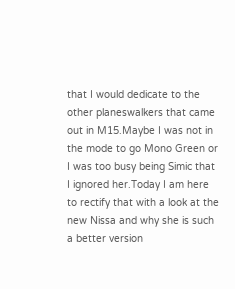that I would dedicate to the other planeswalkers that came out in M15.Maybe I was not in the mode to go Mono Green or I was too busy being Simic that I ignored her.Today I am here to rectify that with a look at the new Nissa and why she is such a better version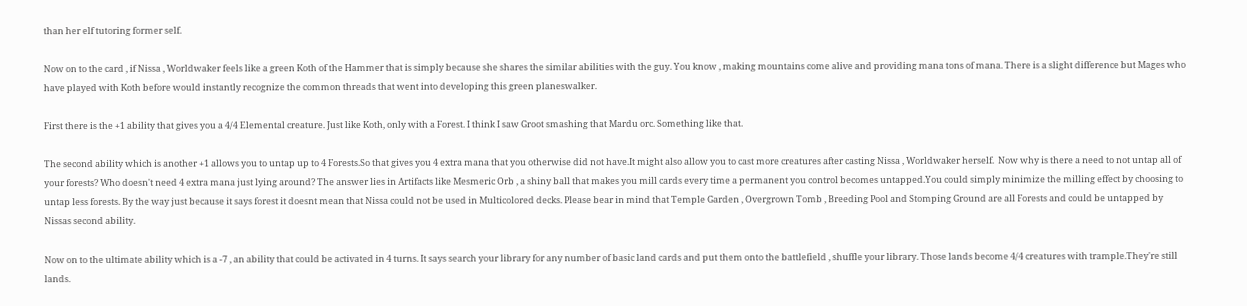than her elf tutoring former self.

Now on to the card , if Nissa , Worldwaker feels like a green Koth of the Hammer that is simply because she shares the similar abilities with the guy. You know , making mountains come alive and providing mana tons of mana. There is a slight difference but Mages who have played with Koth before would instantly recognize the common threads that went into developing this green planeswalker.

First there is the +1 ability that gives you a 4/4 Elemental creature. Just like Koth, only with a Forest. I think I saw Groot smashing that Mardu orc. Something like that.

The second ability which is another +1 allows you to untap up to 4 Forests.So that gives you 4 extra mana that you otherwise did not have.It might also allow you to cast more creatures after casting Nissa , Worldwaker herself.  Now why is there a need to not untap all of your forests? Who doesn't need 4 extra mana just lying around? The answer lies in Artifacts like Mesmeric Orb , a shiny ball that makes you mill cards every time a permanent you control becomes untapped.You could simply minimize the milling effect by choosing to untap less forests. By the way just because it says forest it doesnt mean that Nissa could not be used in Multicolored decks. Please bear in mind that Temple Garden , Overgrown Tomb , Breeding Pool and Stomping Ground are all Forests and could be untapped by Nissas second ability.

Now on to the ultimate ability which is a -7 , an ability that could be activated in 4 turns. It says search your library for any number of basic land cards and put them onto the battlefield , shuffle your library. Those lands become 4/4 creatures with trample.They're still lands.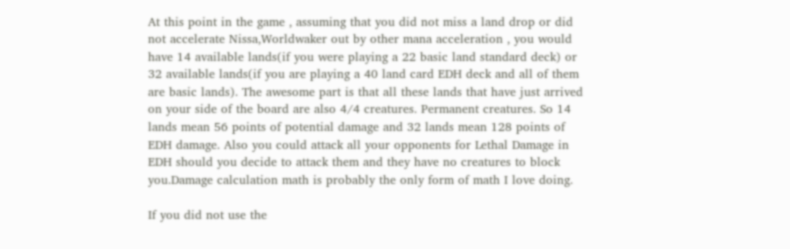At this point in the game , assuming that you did not miss a land drop or did not accelerate Nissa,Worldwaker out by other mana acceleration , you would have 14 available lands(if you were playing a 22 basic land standard deck) or 32 available lands(if you are playing a 40 land card EDH deck and all of them are basic lands). The awesome part is that all these lands that have just arrived on your side of the board are also 4/4 creatures. Permanent creatures. So 14 lands mean 56 points of potential damage and 32 lands mean 128 points of EDH damage. Also you could attack all your opponents for Lethal Damage in EDH should you decide to attack them and they have no creatures to block you.Damage calculation math is probably the only form of math I love doing.

If you did not use the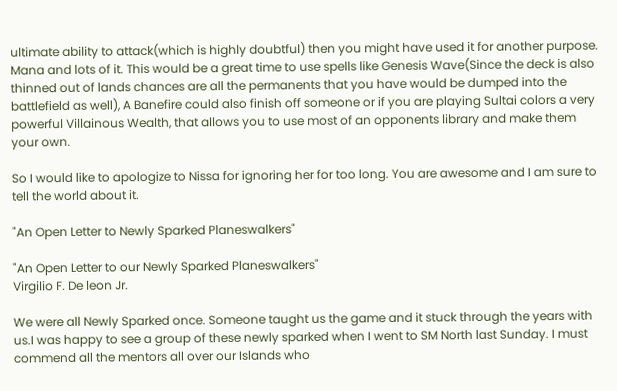ultimate ability to attack(which is highly doubtful) then you might have used it for another purpose. Mana and lots of it. This would be a great time to use spells like Genesis Wave(Since the deck is also thinned out of lands chances are all the permanents that you have would be dumped into the battlefield as well), A Banefire could also finish off someone or if you are playing Sultai colors a very powerful Villainous Wealth, that allows you to use most of an opponents library and make them your own.

So I would like to apologize to Nissa for ignoring her for too long. You are awesome and I am sure to tell the world about it.

"An Open Letter to Newly Sparked Planeswalkers"

"An Open Letter to our Newly Sparked Planeswalkers"
Virgilio F. De leon Jr.

We were all Newly Sparked once. Someone taught us the game and it stuck through the years with us.I was happy to see a group of these newly sparked when I went to SM North last Sunday. I must commend all the mentors all over our Islands who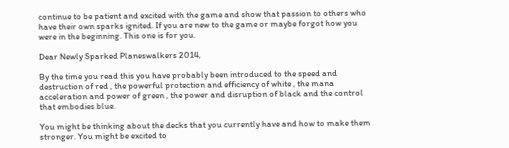continue to be patient and excited with the game and show that passion to others who have their own sparks ignited. If you are new to the game or maybe forgot how you were in the beginning. This one is for you.

Dear Newly Sparked Planeswalkers 2014,

By the time you read this you have probably been introduced to the speed and destruction of red , the powerful protection and efficiency of white , the mana acceleration and power of green , the power and disruption of black and the control that embodies blue.

You might be thinking about the decks that you currently have and how to make them stronger. You might be excited to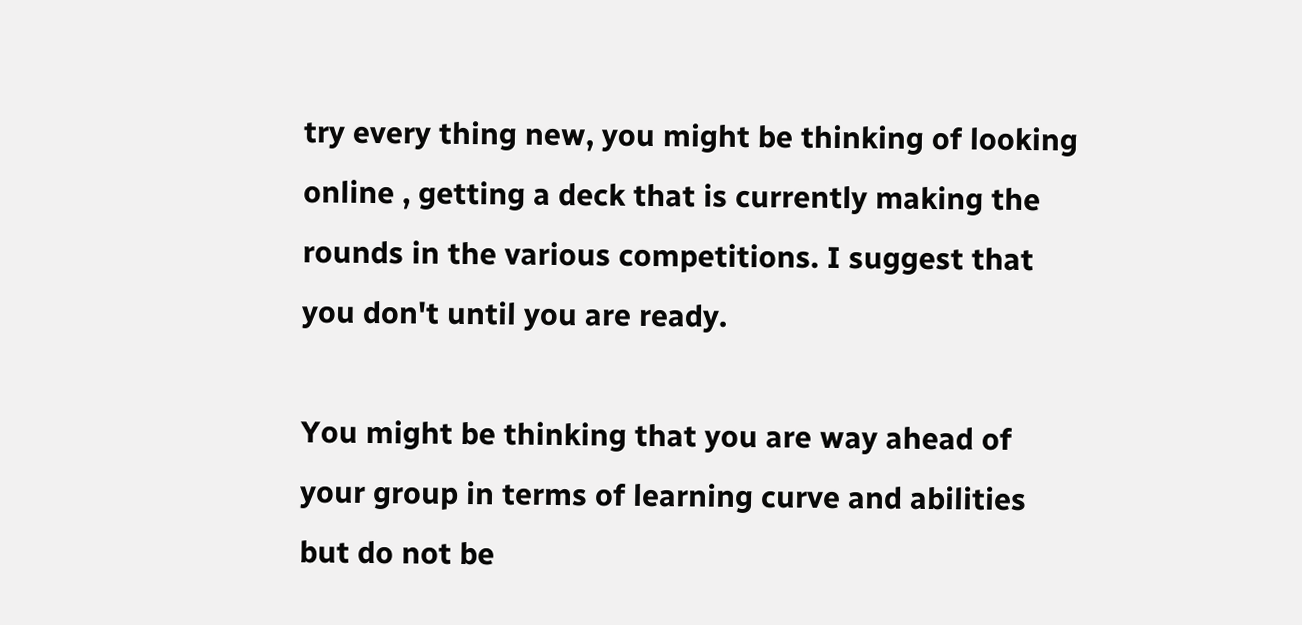try every thing new, you might be thinking of looking online , getting a deck that is currently making the rounds in the various competitions. I suggest that you don't until you are ready.

You might be thinking that you are way ahead of your group in terms of learning curve and abilities but do not be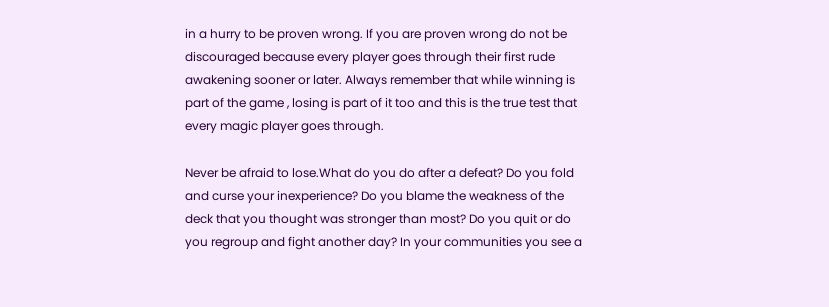in a hurry to be proven wrong. If you are proven wrong do not be discouraged because every player goes through their first rude awakening sooner or later. Always remember that while winning is part of the game , losing is part of it too and this is the true test that every magic player goes through.

Never be afraid to lose.What do you do after a defeat? Do you fold and curse your inexperience? Do you blame the weakness of the deck that you thought was stronger than most? Do you quit or do you regroup and fight another day? In your communities you see a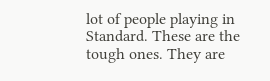lot of people playing in Standard. These are the tough ones. They are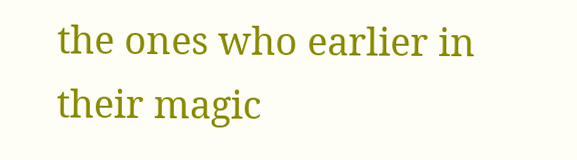the ones who earlier in their magic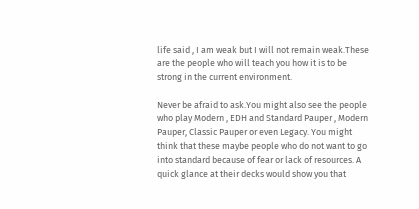life said , I am weak but I will not remain weak.These are the people who will teach you how it is to be strong in the current environment.

Never be afraid to ask.You might also see the people who play Modern , EDH and Standard Pauper , Modern Pauper, Classic Pauper or even Legacy. You might think that these maybe people who do not want to go into standard because of fear or lack of resources. A quick glance at their decks would show you that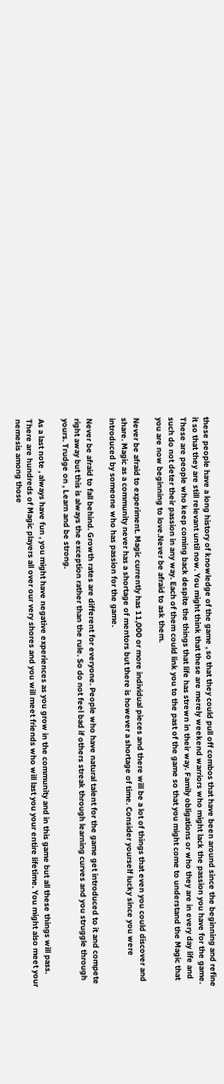these people have a long history of knowledge of the game , so that they could pull off combos that have been around since the beginning and refine it so that they are still relevant until now. You might think that these are merely weekend warriors who might lack the passion you have for the game. These are people who keep coming back despite the things that life has strewn in their way. Family obligations or who they are in every day life and such do not deter their passion in any way. Each of them could link you to the past of the game so that you might come to understand the Magic that you are now beginning to love.Never be afraid to ask them.

Never be afraid to experiment. Magic currently has 11,000 or more individual pieces and there will be a lot of things that even you could discover and share. Magic as a community never has a shortage of mentors but there is however a shortage of time. Consider yourself lucky since you were introduced by someone who has passion for the game.

Never be afraid to fall behind. Growth rates are different for everyone. People who have natural talent for the game get introduced to it and compete right away but this is always the exception rather than the rule. So do not feel bad if others streak through learning curves and you struggle through yours. Trudge on , Learn and be strong.

As a last note , always have fun , you might have negative experiences as you grow in the community and in this game but all these things will pass. There are hundreds of Magic players all over our very shores and you will meet friends who will last you your entire lifetime. You might also meet your nemesis among those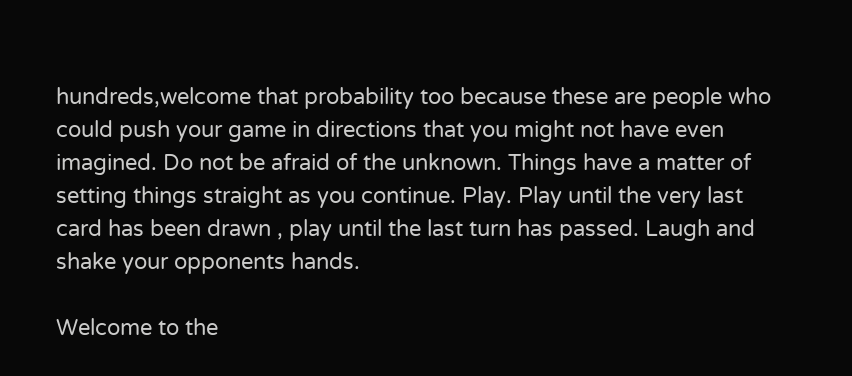hundreds,welcome that probability too because these are people who could push your game in directions that you might not have even imagined. Do not be afraid of the unknown. Things have a matter of setting things straight as you continue. Play. Play until the very last card has been drawn , play until the last turn has passed. Laugh and shake your opponents hands.

Welcome to the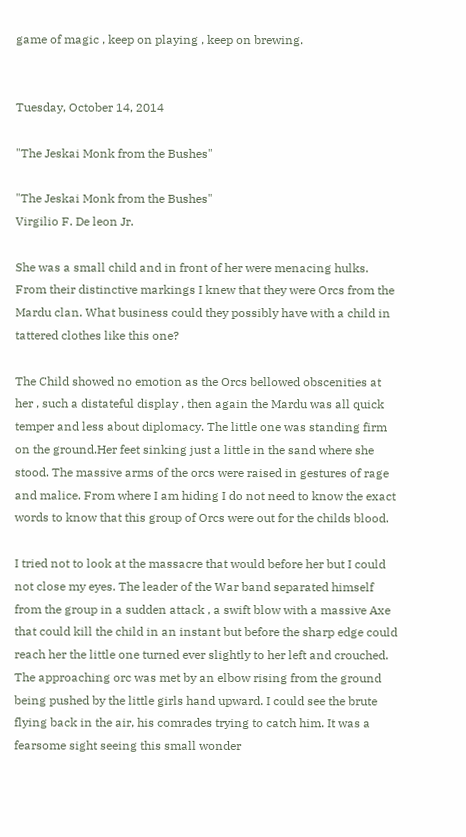game of magic , keep on playing , keep on brewing.


Tuesday, October 14, 2014

"The Jeskai Monk from the Bushes"

"The Jeskai Monk from the Bushes"
Virgilio F. De leon Jr.

She was a small child and in front of her were menacing hulks. From their distinctive markings I knew that they were Orcs from the Mardu clan. What business could they possibly have with a child in tattered clothes like this one?

The Child showed no emotion as the Orcs bellowed obscenities at her , such a distateful display , then again the Mardu was all quick temper and less about diplomacy. The little one was standing firm on the ground.Her feet sinking just a little in the sand where she stood. The massive arms of the orcs were raised in gestures of rage and malice. From where I am hiding I do not need to know the exact words to know that this group of Orcs were out for the childs blood.

I tried not to look at the massacre that would before her but I could not close my eyes. The leader of the War band separated himself from the group in a sudden attack , a swift blow with a massive Axe that could kill the child in an instant but before the sharp edge could reach her the little one turned ever slightly to her left and crouched. The approaching orc was met by an elbow rising from the ground being pushed by the little girls hand upward. I could see the brute flying back in the air, his comrades trying to catch him. It was a fearsome sight seeing this small wonder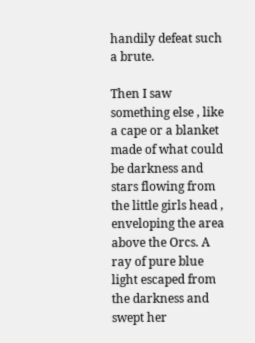handily defeat such a brute.

Then I saw something else , like a cape or a blanket made of what could be darkness and stars flowing from the little girls head , enveloping the area above the Orcs. A ray of pure blue light escaped from the darkness and swept her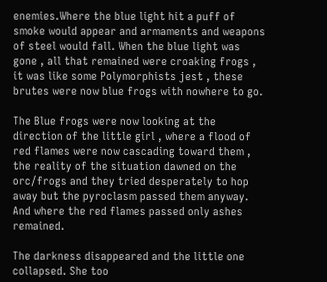enemies.Where the blue light hit a puff of smoke would appear and armaments and weapons of steel would fall. When the blue light was gone , all that remained were croaking frogs , it was like some Polymorphists jest , these brutes were now blue frogs with nowhere to go.

The Blue frogs were now looking at the direction of the little girl , where a flood of red flames were now cascading toward them , the reality of the situation dawned on the orc/frogs and they tried desperately to hop away but the pyroclasm passed them anyway. And where the red flames passed only ashes remained.

The darkness disappeared and the little one collapsed. She too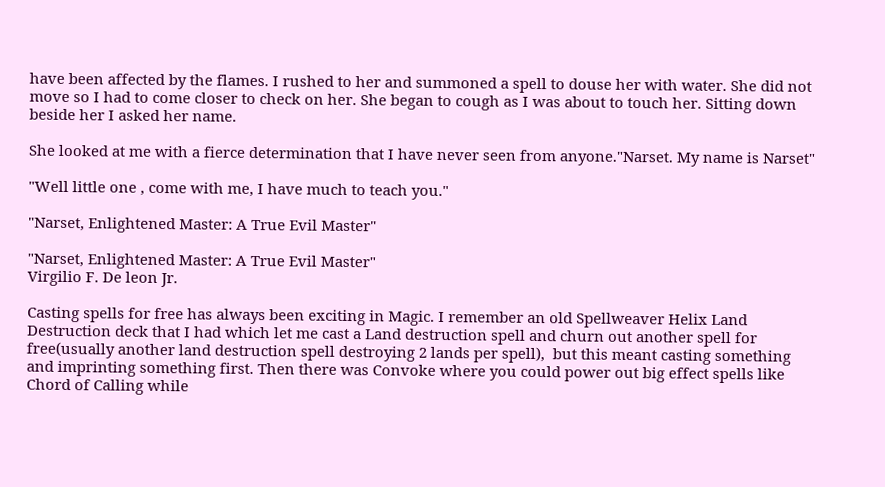have been affected by the flames. I rushed to her and summoned a spell to douse her with water. She did not move so I had to come closer to check on her. She began to cough as I was about to touch her. Sitting down beside her I asked her name.

She looked at me with a fierce determination that I have never seen from anyone."Narset. My name is Narset"

"Well little one , come with me, I have much to teach you."

"Narset, Enlightened Master: A True Evil Master"

"Narset, Enlightened Master: A True Evil Master"
Virgilio F. De leon Jr.

Casting spells for free has always been exciting in Magic. I remember an old Spellweaver Helix Land Destruction deck that I had which let me cast a Land destruction spell and churn out another spell for free(usually another land destruction spell destroying 2 lands per spell),  but this meant casting something and imprinting something first. Then there was Convoke where you could power out big effect spells like Chord of Calling while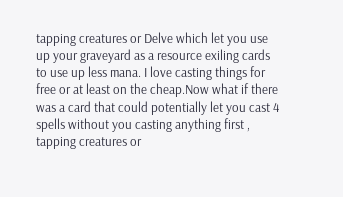tapping creatures or Delve which let you use up your graveyard as a resource exiling cards to use up less mana. I love casting things for free or at least on the cheap.Now what if there was a card that could potentially let you cast 4 spells without you casting anything first , tapping creatures or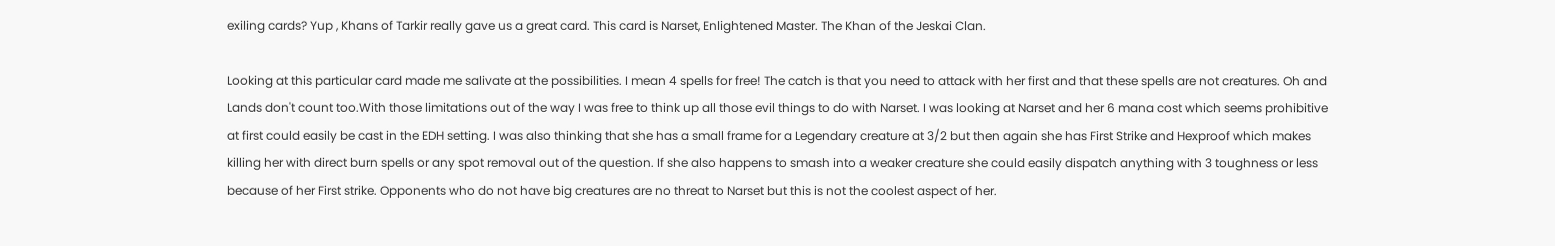exiling cards? Yup , Khans of Tarkir really gave us a great card. This card is Narset, Enlightened Master. The Khan of the Jeskai Clan.

Looking at this particular card made me salivate at the possibilities. I mean 4 spells for free! The catch is that you need to attack with her first and that these spells are not creatures. Oh and Lands don't count too.With those limitations out of the way I was free to think up all those evil things to do with Narset. I was looking at Narset and her 6 mana cost which seems prohibitive at first could easily be cast in the EDH setting. I was also thinking that she has a small frame for a Legendary creature at 3/2 but then again she has First Strike and Hexproof which makes killing her with direct burn spells or any spot removal out of the question. If she also happens to smash into a weaker creature she could easily dispatch anything with 3 toughness or less because of her First strike. Opponents who do not have big creatures are no threat to Narset but this is not the coolest aspect of her.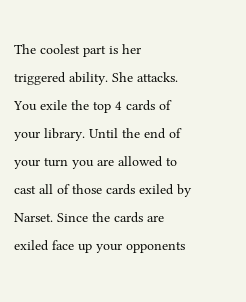The coolest part is her triggered ability. She attacks. You exile the top 4 cards of your library. Until the end of your turn you are allowed to cast all of those cards exiled by Narset. Since the cards are exiled face up your opponents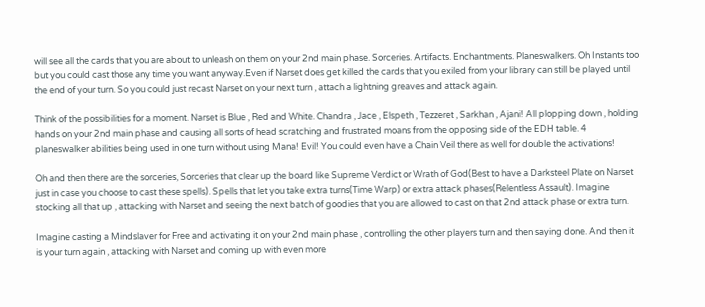will see all the cards that you are about to unleash on them on your 2nd main phase. Sorceries. Artifacts. Enchantments. Planeswalkers. Oh Instants too but you could cast those any time you want anyway.Even if Narset does get killed the cards that you exiled from your library can still be played until the end of your turn. So you could just recast Narset on your next turn , attach a lightning greaves and attack again.

Think of the possibilities for a moment. Narset is Blue , Red and White. Chandra , Jace , Elspeth , Tezzeret , Sarkhan , Ajani! All plopping down , holding hands on your 2nd main phase and causing all sorts of head scratching and frustrated moans from the opposing side of the EDH table. 4 planeswalker abilities being used in one turn without using Mana! Evil! You could even have a Chain Veil there as well for double the activations!

Oh and then there are the sorceries, Sorceries that clear up the board like Supreme Verdict or Wrath of God(Best to have a Darksteel Plate on Narset just in case you choose to cast these spells). Spells that let you take extra turns(Time Warp) or extra attack phases(Relentless Assault). Imagine stocking all that up , attacking with Narset and seeing the next batch of goodies that you are allowed to cast on that 2nd attack phase or extra turn.

Imagine casting a Mindslaver for Free and activating it on your 2nd main phase , controlling the other players turn and then saying done. And then it is your turn again , attacking with Narset and coming up with even more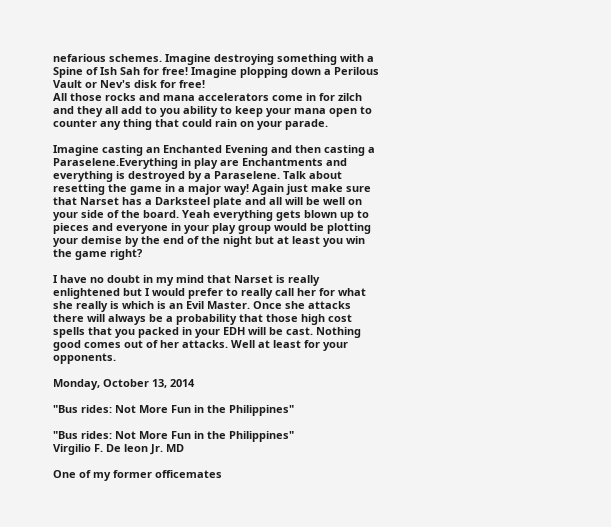nefarious schemes. Imagine destroying something with a Spine of Ish Sah for free! Imagine plopping down a Perilous Vault or Nev's disk for free!
All those rocks and mana accelerators come in for zilch and they all add to you ability to keep your mana open to counter any thing that could rain on your parade.

Imagine casting an Enchanted Evening and then casting a Paraselene.Everything in play are Enchantments and everything is destroyed by a Paraselene. Talk about resetting the game in a major way! Again just make sure that Narset has a Darksteel plate and all will be well on your side of the board. Yeah everything gets blown up to pieces and everyone in your play group would be plotting your demise by the end of the night but at least you win the game right?

I have no doubt in my mind that Narset is really enlightened but I would prefer to really call her for what she really is which is an Evil Master. Once she attacks there will always be a probability that those high cost spells that you packed in your EDH will be cast. Nothing good comes out of her attacks. Well at least for your opponents.

Monday, October 13, 2014

"Bus rides: Not More Fun in the Philippines"

"Bus rides: Not More Fun in the Philippines"
Virgilio F. De leon Jr. MD

One of my former officemates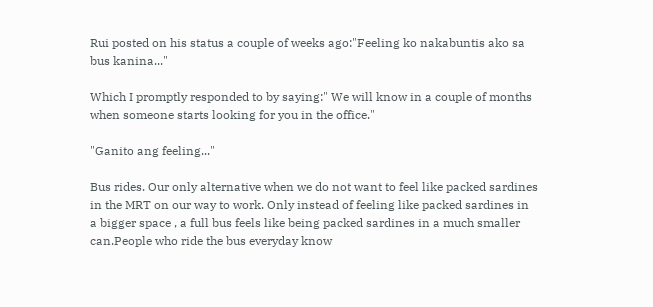Rui posted on his status a couple of weeks ago:"Feeling ko nakabuntis ako sa bus kanina..."

Which I promptly responded to by saying:" We will know in a couple of months when someone starts looking for you in the office."

"Ganito ang feeling..."

Bus rides. Our only alternative when we do not want to feel like packed sardines in the MRT on our way to work. Only instead of feeling like packed sardines in a bigger space , a full bus feels like being packed sardines in a much smaller can.People who ride the bus everyday know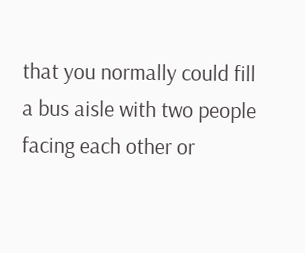that you normally could fill a bus aisle with two people facing each other or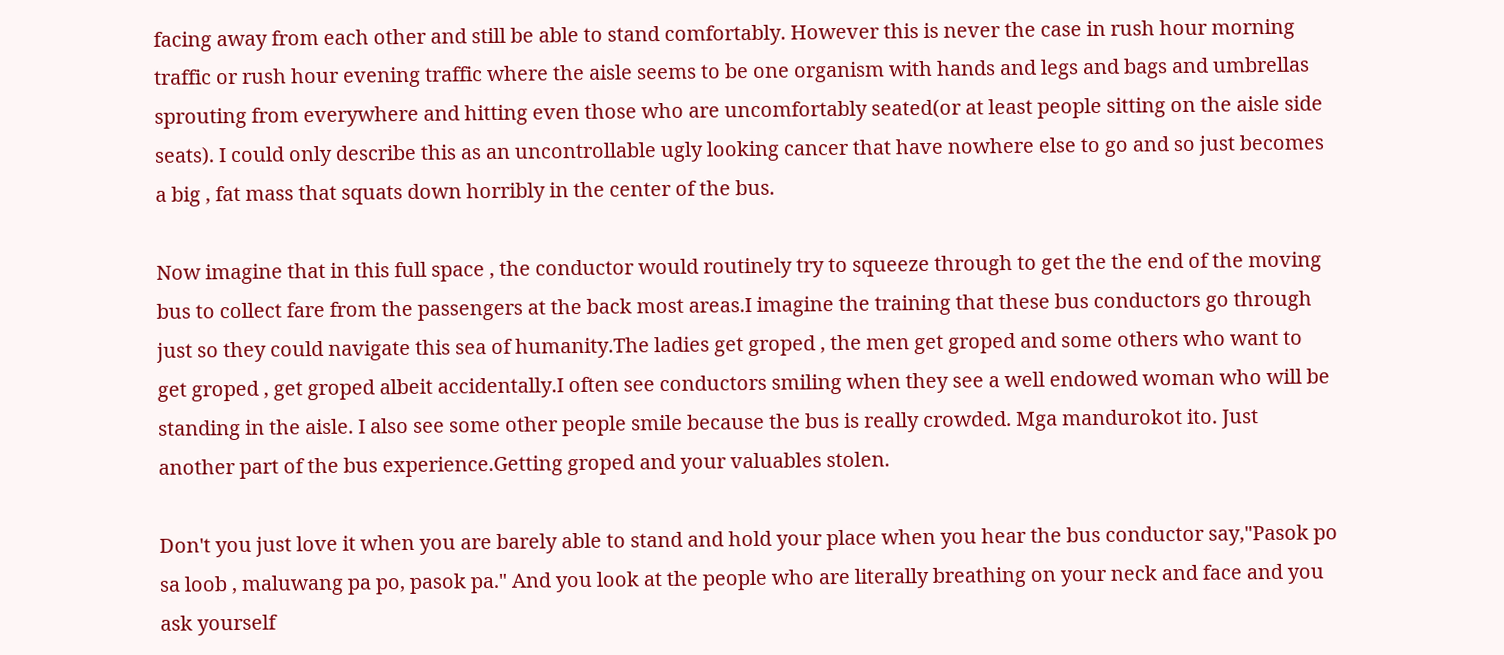facing away from each other and still be able to stand comfortably. However this is never the case in rush hour morning traffic or rush hour evening traffic where the aisle seems to be one organism with hands and legs and bags and umbrellas sprouting from everywhere and hitting even those who are uncomfortably seated(or at least people sitting on the aisle side seats). I could only describe this as an uncontrollable ugly looking cancer that have nowhere else to go and so just becomes a big , fat mass that squats down horribly in the center of the bus.

Now imagine that in this full space , the conductor would routinely try to squeeze through to get the the end of the moving bus to collect fare from the passengers at the back most areas.I imagine the training that these bus conductors go through just so they could navigate this sea of humanity.The ladies get groped , the men get groped and some others who want to get groped , get groped albeit accidentally.I often see conductors smiling when they see a well endowed woman who will be standing in the aisle. I also see some other people smile because the bus is really crowded. Mga mandurokot ito. Just another part of the bus experience.Getting groped and your valuables stolen.

Don't you just love it when you are barely able to stand and hold your place when you hear the bus conductor say,"Pasok po sa loob , maluwang pa po, pasok pa." And you look at the people who are literally breathing on your neck and face and you ask yourself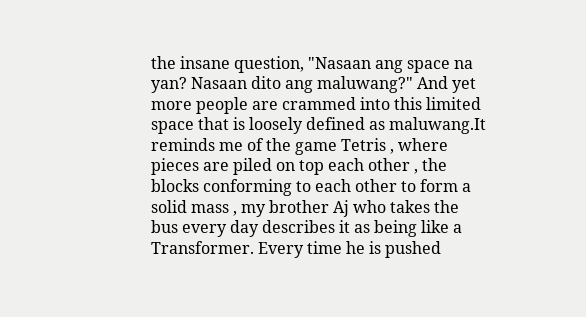the insane question, "Nasaan ang space na yan? Nasaan dito ang maluwang?" And yet more people are crammed into this limited space that is loosely defined as maluwang.It reminds me of the game Tetris , where pieces are piled on top each other , the blocks conforming to each other to form a solid mass , my brother Aj who takes the bus every day describes it as being like a Transformer. Every time he is pushed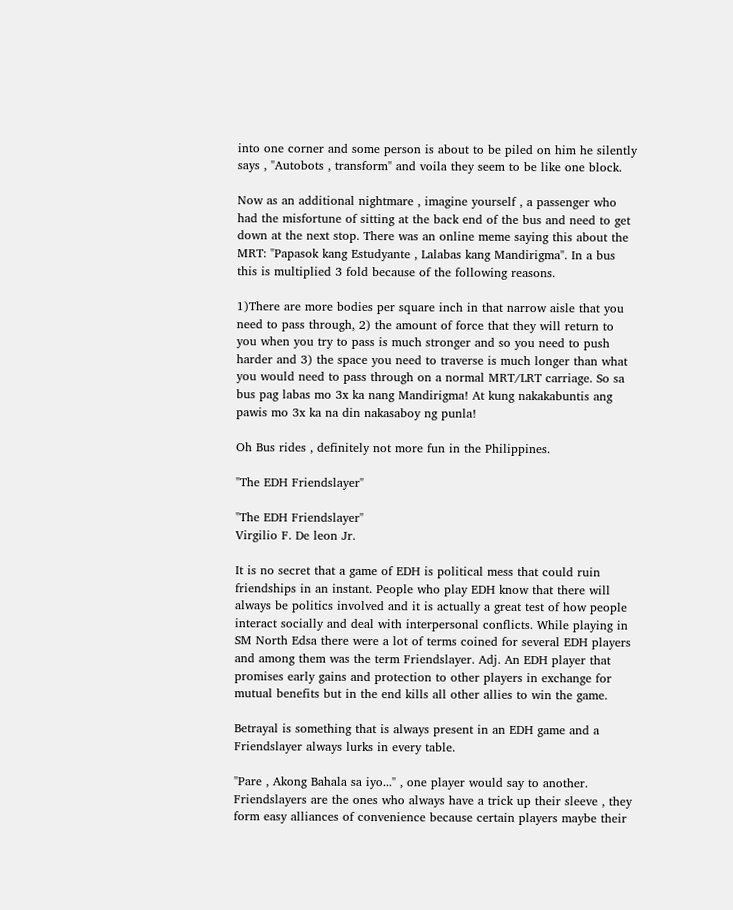into one corner and some person is about to be piled on him he silently says , "Autobots , transform" and voila they seem to be like one block.

Now as an additional nightmare , imagine yourself , a passenger who had the misfortune of sitting at the back end of the bus and need to get down at the next stop. There was an online meme saying this about the MRT: "Papasok kang Estudyante , Lalabas kang Mandirigma". In a bus this is multiplied 3 fold because of the following reasons.

1)There are more bodies per square inch in that narrow aisle that you need to pass through, 2) the amount of force that they will return to you when you try to pass is much stronger and so you need to push harder and 3) the space you need to traverse is much longer than what you would need to pass through on a normal MRT/LRT carriage. So sa bus pag labas mo 3x ka nang Mandirigma! At kung nakakabuntis ang pawis mo 3x ka na din nakasaboy ng punla!

Oh Bus rides , definitely not more fun in the Philippines.

"The EDH Friendslayer"

"The EDH Friendslayer"
Virgilio F. De leon Jr.

It is no secret that a game of EDH is political mess that could ruin friendships in an instant. People who play EDH know that there will always be politics involved and it is actually a great test of how people interact socially and deal with interpersonal conflicts. While playing in SM North Edsa there were a lot of terms coined for several EDH players and among them was the term Friendslayer. Adj. An EDH player that promises early gains and protection to other players in exchange for mutual benefits but in the end kills all other allies to win the game.

Betrayal is something that is always present in an EDH game and a Friendslayer always lurks in every table.

"Pare , Akong Bahala sa iyo..." , one player would say to another. Friendslayers are the ones who always have a trick up their sleeve , they form easy alliances of convenience because certain players maybe their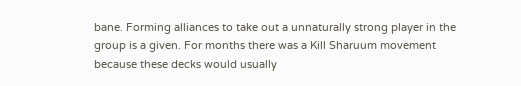bane. Forming alliances to take out a unnaturally strong player in the group is a given. For months there was a Kill Sharuum movement because these decks would usually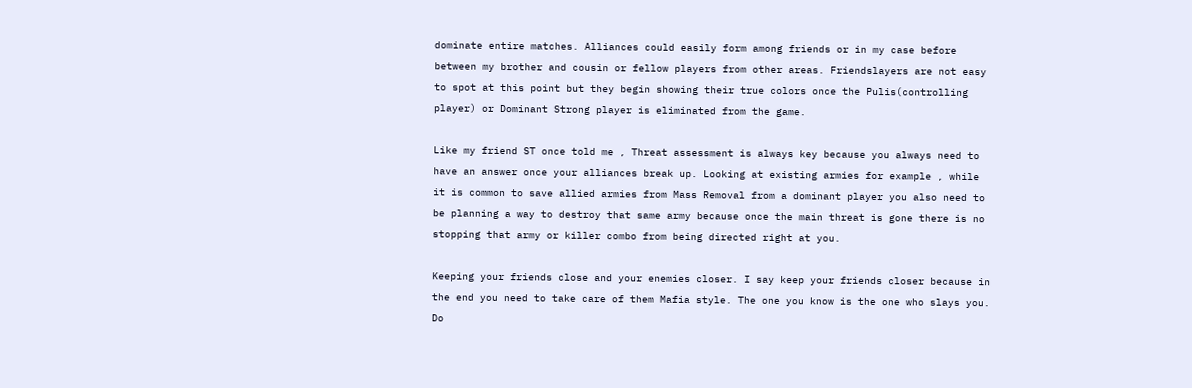dominate entire matches. Alliances could easily form among friends or in my case before between my brother and cousin or fellow players from other areas. Friendslayers are not easy to spot at this point but they begin showing their true colors once the Pulis(controlling player) or Dominant Strong player is eliminated from the game.

Like my friend ST once told me , Threat assessment is always key because you always need to have an answer once your alliances break up. Looking at existing armies for example , while it is common to save allied armies from Mass Removal from a dominant player you also need to be planning a way to destroy that same army because once the main threat is gone there is no stopping that army or killer combo from being directed right at you.

Keeping your friends close and your enemies closer. I say keep your friends closer because in the end you need to take care of them Mafia style. The one you know is the one who slays you. Do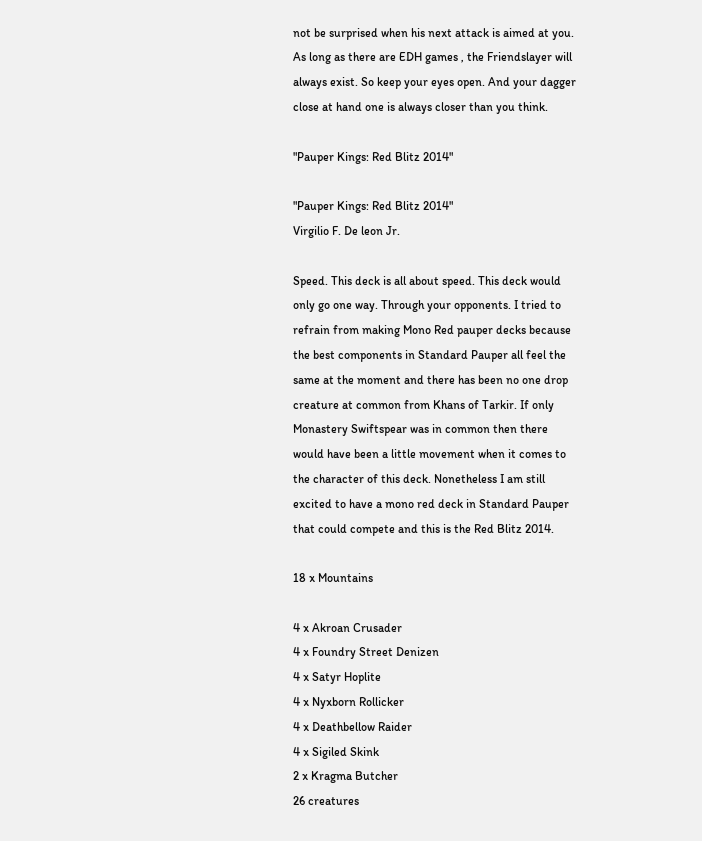not be surprised when his next attack is aimed at you. As long as there are EDH games , the Friendslayer will always exist. So keep your eyes open. And your dagger close at hand one is always closer than you think.

"Pauper Kings: Red Blitz 2014"

"Pauper Kings: Red Blitz 2014"
Virgilio F. De leon Jr.

Speed. This deck is all about speed. This deck would only go one way. Through your opponents. I tried to refrain from making Mono Red pauper decks because the best components in Standard Pauper all feel the same at the moment and there has been no one drop creature at common from Khans of Tarkir. If only Monastery Swiftspear was in common then there would have been a little movement when it comes to the character of this deck. Nonetheless I am still excited to have a mono red deck in Standard Pauper that could compete and this is the Red Blitz 2014.

18 x Mountains

4 x Akroan Crusader
4 x Foundry Street Denizen
4 x Satyr Hoplite
4 x Nyxborn Rollicker
4 x Deathbellow Raider
4 x Sigiled Skink
2 x Kragma Butcher
26 creatures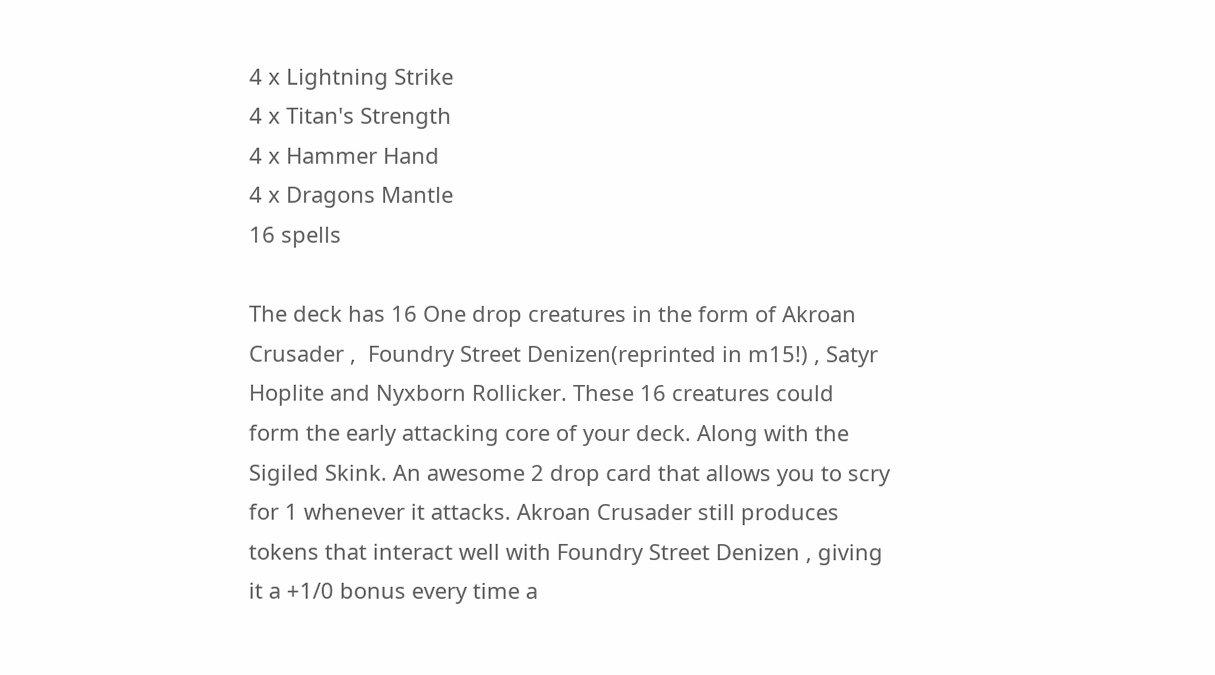4 x Lightning Strike
4 x Titan's Strength
4 x Hammer Hand
4 x Dragons Mantle
16 spells

The deck has 16 One drop creatures in the form of Akroan Crusader ,  Foundry Street Denizen(reprinted in m15!) , Satyr Hoplite and Nyxborn Rollicker. These 16 creatures could form the early attacking core of your deck. Along with the Sigiled Skink. An awesome 2 drop card that allows you to scry for 1 whenever it attacks. Akroan Crusader still produces tokens that interact well with Foundry Street Denizen , giving it a +1/0 bonus every time a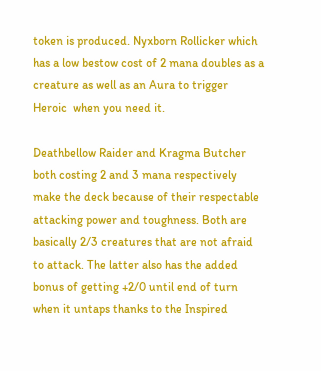token is produced. Nyxborn Rollicker which has a low bestow cost of 2 mana doubles as a creature as well as an Aura to trigger Heroic  when you need it.

Deathbellow Raider and Kragma Butcher both costing 2 and 3 mana respectively make the deck because of their respectable attacking power and toughness. Both are basically 2/3 creatures that are not afraid to attack. The latter also has the added bonus of getting +2/0 until end of turn when it untaps thanks to the Inspired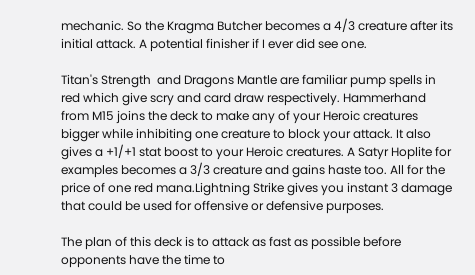mechanic. So the Kragma Butcher becomes a 4/3 creature after its initial attack. A potential finisher if I ever did see one.

Titan's Strength  and Dragons Mantle are familiar pump spells in red which give scry and card draw respectively. Hammerhand from M15 joins the deck to make any of your Heroic creatures bigger while inhibiting one creature to block your attack. It also gives a +1/+1 stat boost to your Heroic creatures. A Satyr Hoplite for examples becomes a 3/3 creature and gains haste too. All for the price of one red mana.Lightning Strike gives you instant 3 damage that could be used for offensive or defensive purposes.

The plan of this deck is to attack as fast as possible before opponents have the time to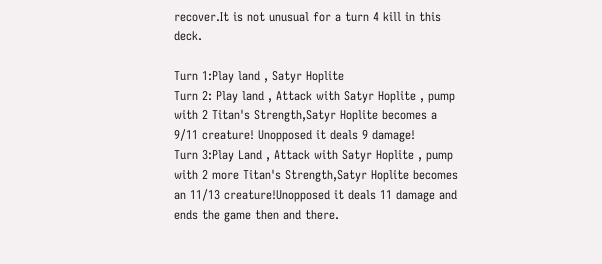recover.It is not unusual for a turn 4 kill in this deck.

Turn 1:Play land , Satyr Hoplite
Turn 2: Play land , Attack with Satyr Hoplite , pump with 2 Titan's Strength,Satyr Hoplite becomes a 9/11 creature! Unopposed it deals 9 damage!
Turn 3:Play Land , Attack with Satyr Hoplite , pump with 2 more Titan's Strength,Satyr Hoplite becomes an 11/13 creature!Unopposed it deals 11 damage and ends the game then and there.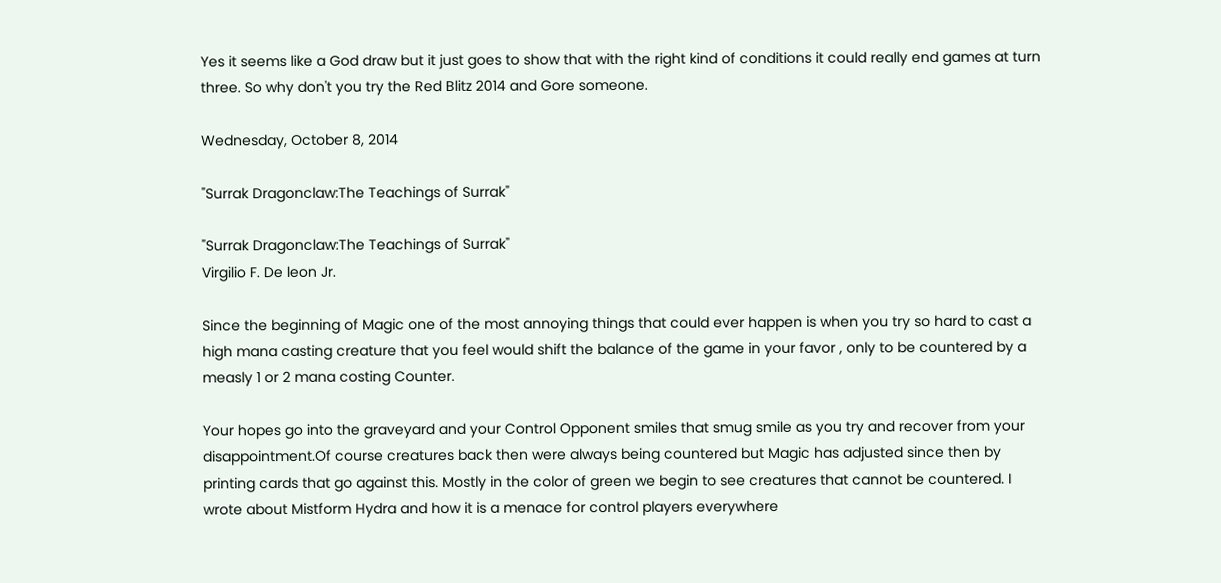Yes it seems like a God draw but it just goes to show that with the right kind of conditions it could really end games at turn three. So why don't you try the Red Blitz 2014 and Gore someone.

Wednesday, October 8, 2014

"Surrak Dragonclaw:The Teachings of Surrak"

"Surrak Dragonclaw:The Teachings of Surrak"
Virgilio F. De leon Jr.

Since the beginning of Magic one of the most annoying things that could ever happen is when you try so hard to cast a high mana casting creature that you feel would shift the balance of the game in your favor , only to be countered by a measly 1 or 2 mana costing Counter.

Your hopes go into the graveyard and your Control Opponent smiles that smug smile as you try and recover from your disappointment.Of course creatures back then were always being countered but Magic has adjusted since then by printing cards that go against this. Mostly in the color of green we begin to see creatures that cannot be countered. I wrote about Mistform Hydra and how it is a menace for control players everywhere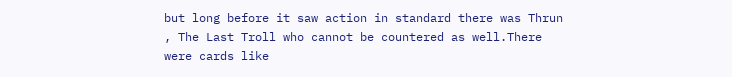but long before it saw action in standard there was Thrun , The Last Troll who cannot be countered as well.There were cards like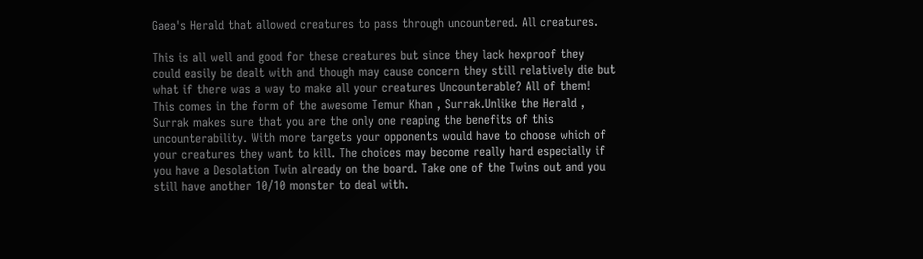Gaea's Herald that allowed creatures to pass through uncountered. All creatures.

This is all well and good for these creatures but since they lack hexproof they could easily be dealt with and though may cause concern they still relatively die but what if there was a way to make all your creatures Uncounterable? All of them! This comes in the form of the awesome Temur Khan , Surrak.Unlike the Herald , Surrak makes sure that you are the only one reaping the benefits of this uncounterability. With more targets your opponents would have to choose which of your creatures they want to kill. The choices may become really hard especially if you have a Desolation Twin already on the board. Take one of the Twins out and you still have another 10/10 monster to deal with.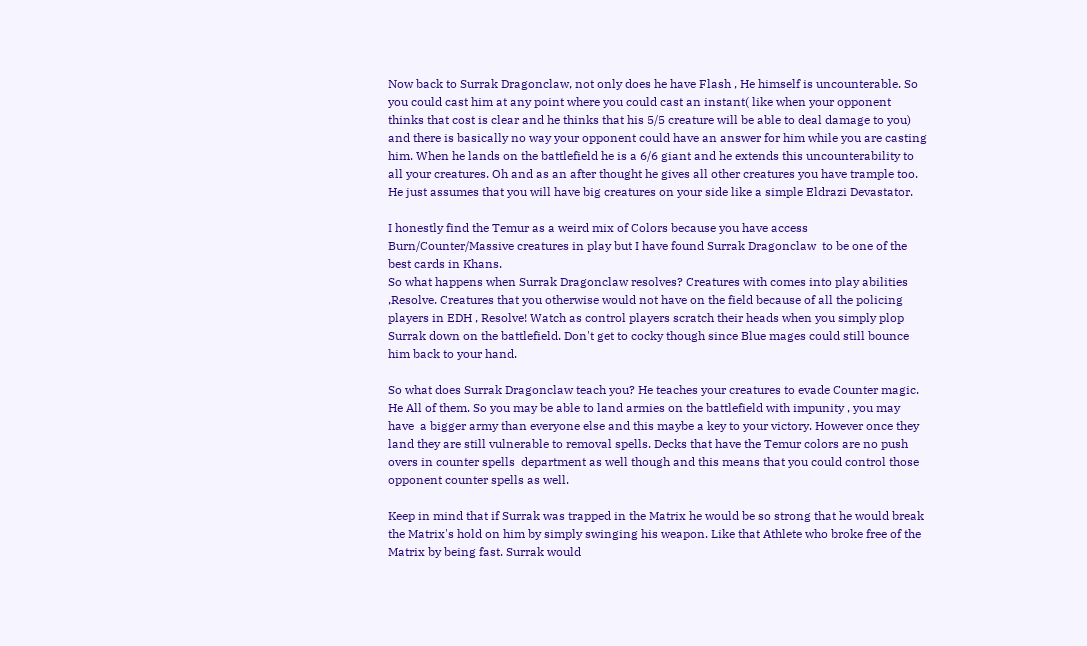Now back to Surrak Dragonclaw, not only does he have Flash , He himself is uncounterable. So you could cast him at any point where you could cast an instant( like when your opponent thinks that cost is clear and he thinks that his 5/5 creature will be able to deal damage to you) and there is basically no way your opponent could have an answer for him while you are casting him. When he lands on the battlefield he is a 6/6 giant and he extends this uncounterability to all your creatures. Oh and as an after thought he gives all other creatures you have trample too. He just assumes that you will have big creatures on your side like a simple Eldrazi Devastator.

I honestly find the Temur as a weird mix of Colors because you have access Burn/Counter/Massive creatures in play but I have found Surrak Dragonclaw  to be one of the best cards in Khans.
So what happens when Surrak Dragonclaw resolves? Creatures with comes into play abilities ,Resolve. Creatures that you otherwise would not have on the field because of all the policing players in EDH , Resolve! Watch as control players scratch their heads when you simply plop Surrak down on the battlefield. Don't get to cocky though since Blue mages could still bounce him back to your hand.

So what does Surrak Dragonclaw teach you? He teaches your creatures to evade Counter magic. He All of them. So you may be able to land armies on the battlefield with impunity , you may have  a bigger army than everyone else and this maybe a key to your victory. However once they land they are still vulnerable to removal spells. Decks that have the Temur colors are no push overs in counter spells  department as well though and this means that you could control those opponent counter spells as well.

Keep in mind that if Surrak was trapped in the Matrix he would be so strong that he would break the Matrix's hold on him by simply swinging his weapon. Like that Athlete who broke free of the Matrix by being fast. Surrak would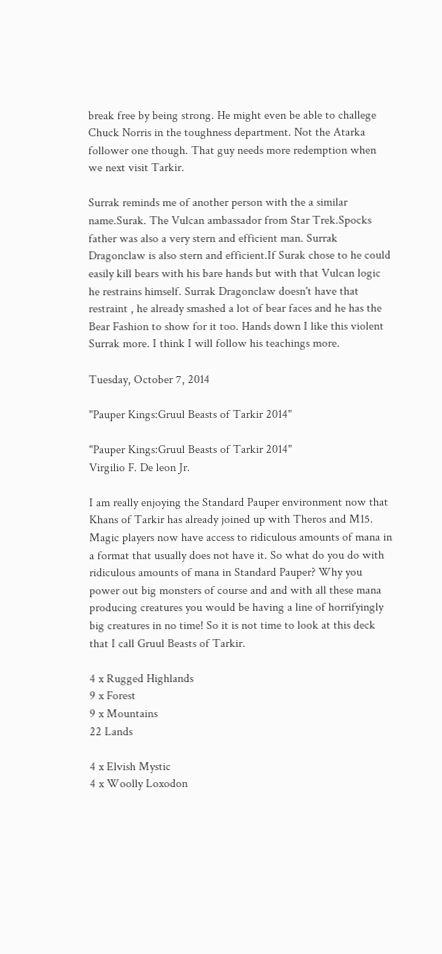break free by being strong. He might even be able to challege Chuck Norris in the toughness department. Not the Atarka follower one though. That guy needs more redemption when we next visit Tarkir.

Surrak reminds me of another person with the a similar name.Surak. The Vulcan ambassador from Star Trek.Spocks father was also a very stern and efficient man. Surrak Dragonclaw is also stern and efficient.If Surak chose to he could easily kill bears with his bare hands but with that Vulcan logic he restrains himself. Surrak Dragonclaw doesn't have that restraint , he already smashed a lot of bear faces and he has the Bear Fashion to show for it too. Hands down I like this violent Surrak more. I think I will follow his teachings more.

Tuesday, October 7, 2014

"Pauper Kings:Gruul Beasts of Tarkir 2014"

"Pauper Kings:Gruul Beasts of Tarkir 2014"
Virgilio F. De leon Jr.

I am really enjoying the Standard Pauper environment now that Khans of Tarkir has already joined up with Theros and M15. Magic players now have access to ridiculous amounts of mana in a format that usually does not have it. So what do you do with ridiculous amounts of mana in Standard Pauper? Why you power out big monsters of course and and with all these mana producing creatures you would be having a line of horrifyingly big creatures in no time! So it is not time to look at this deck that I call Gruul Beasts of Tarkir.

4 x Rugged Highlands
9 x Forest
9 x Mountains
22 Lands

4 x Elvish Mystic
4 x Woolly Loxodon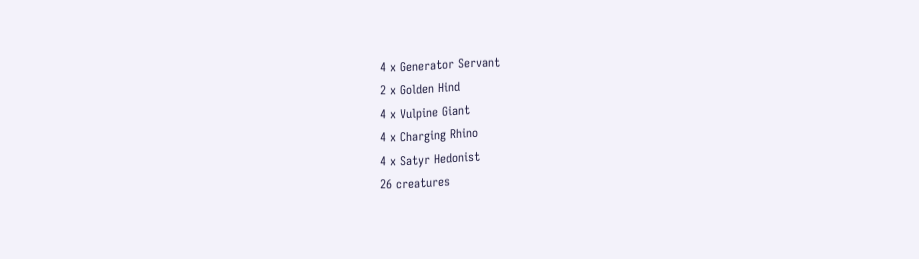4 x Generator Servant
2 x Golden Hind
4 x Vulpine Giant
4 x Charging Rhino
4 x Satyr Hedonist
26 creatures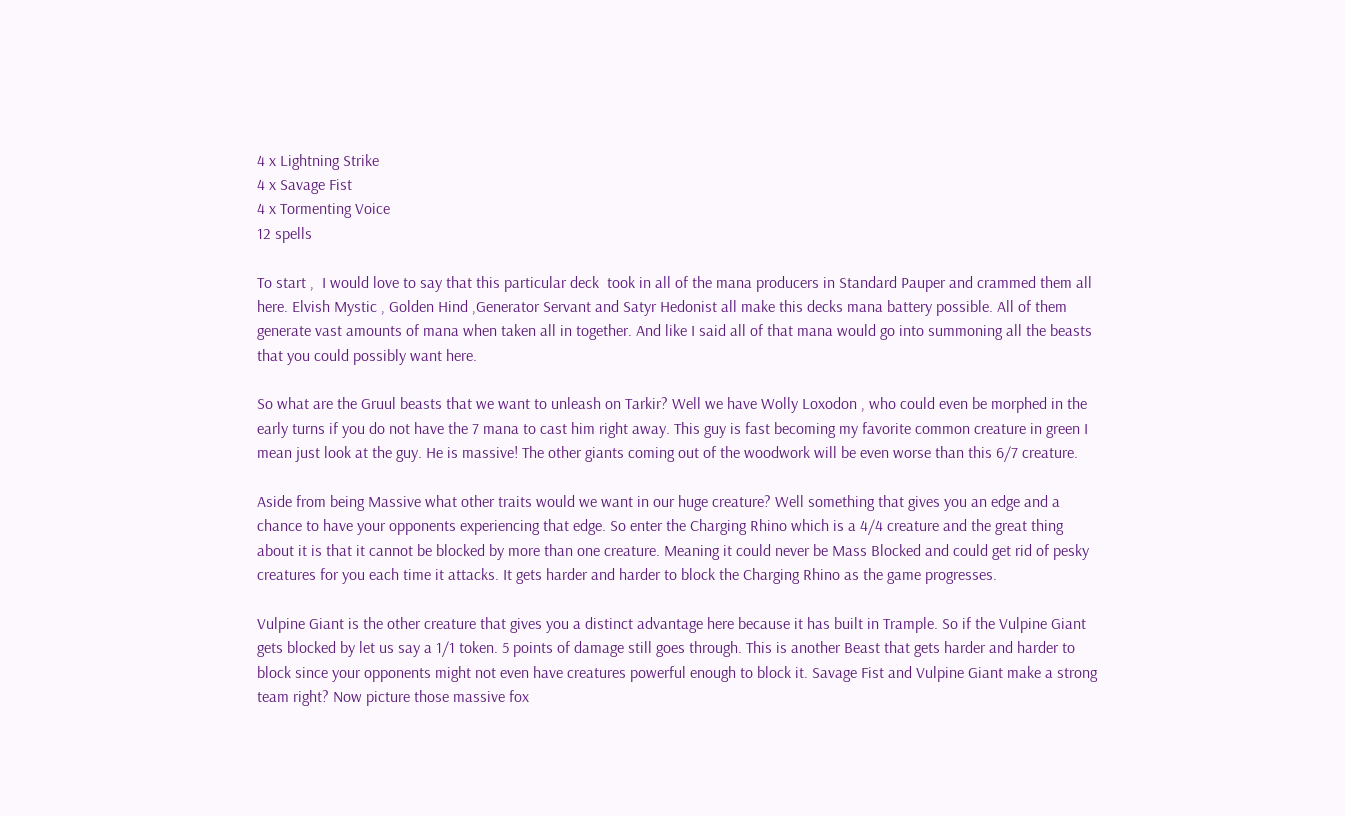4 x Lightning Strike
4 x Savage Fist
4 x Tormenting Voice
12 spells

To start ,  I would love to say that this particular deck  took in all of the mana producers in Standard Pauper and crammed them all here. Elvish Mystic , Golden Hind ,Generator Servant and Satyr Hedonist all make this decks mana battery possible. All of them generate vast amounts of mana when taken all in together. And like I said all of that mana would go into summoning all the beasts that you could possibly want here.

So what are the Gruul beasts that we want to unleash on Tarkir? Well we have Wolly Loxodon , who could even be morphed in the early turns if you do not have the 7 mana to cast him right away. This guy is fast becoming my favorite common creature in green I mean just look at the guy. He is massive! The other giants coming out of the woodwork will be even worse than this 6/7 creature.

Aside from being Massive what other traits would we want in our huge creature? Well something that gives you an edge and a chance to have your opponents experiencing that edge. So enter the Charging Rhino which is a 4/4 creature and the great thing about it is that it cannot be blocked by more than one creature. Meaning it could never be Mass Blocked and could get rid of pesky creatures for you each time it attacks. It gets harder and harder to block the Charging Rhino as the game progresses.

Vulpine Giant is the other creature that gives you a distinct advantage here because it has built in Trample. So if the Vulpine Giant gets blocked by let us say a 1/1 token. 5 points of damage still goes through. This is another Beast that gets harder and harder to block since your opponents might not even have creatures powerful enough to block it. Savage Fist and Vulpine Giant make a strong team right? Now picture those massive fox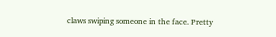claws swiping someone in the face. Pretty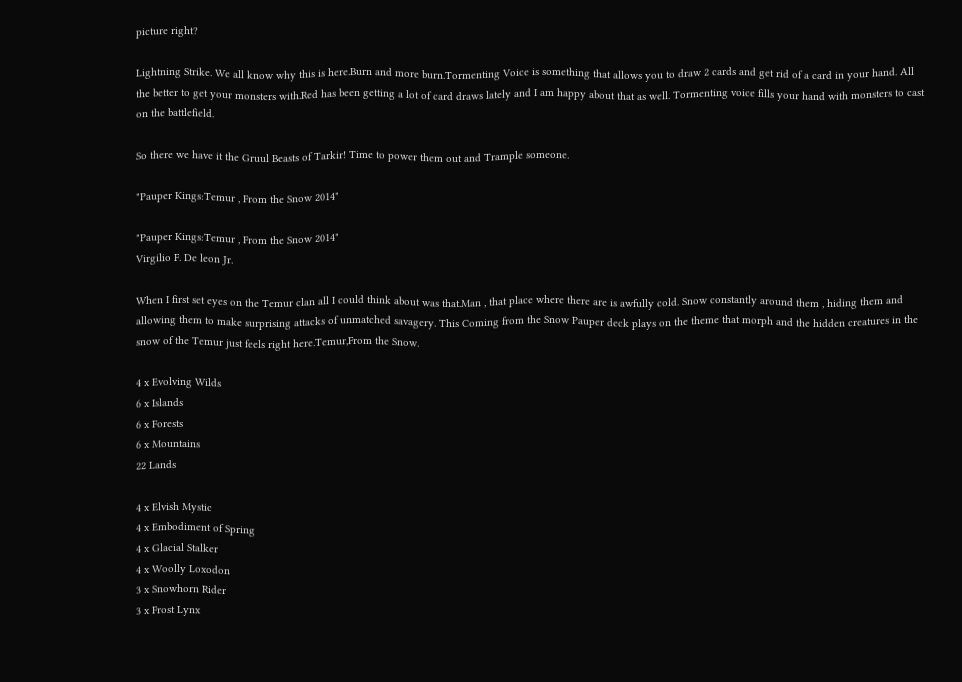picture right?

Lightning Strike. We all know why this is here.Burn and more burn.Tormenting Voice is something that allows you to draw 2 cards and get rid of a card in your hand. All the better to get your monsters with.Red has been getting a lot of card draws lately and I am happy about that as well. Tormenting voice fills your hand with monsters to cast on the battlefield.

So there we have it the Gruul Beasts of Tarkir! Time to power them out and Trample someone.

"Pauper Kings:Temur , From the Snow 2014"

"Pauper Kings:Temur , From the Snow 2014"
Virgilio F. De leon Jr.

When I first set eyes on the Temur clan all I could think about was that.Man , that place where there are is awfully cold. Snow constantly around them , hiding them and allowing them to make surprising attacks of unmatched savagery. This Coming from the Snow Pauper deck plays on the theme that morph and the hidden creatures in the snow of the Temur just feels right here.Temur,From the Snow.

4 x Evolving Wilds
6 x Islands
6 x Forests
6 x Mountains
22 Lands

4 x Elvish Mystic
4 x Embodiment of Spring
4 x Glacial Stalker
4 x Woolly Loxodon
3 x Snowhorn Rider
3 x Frost Lynx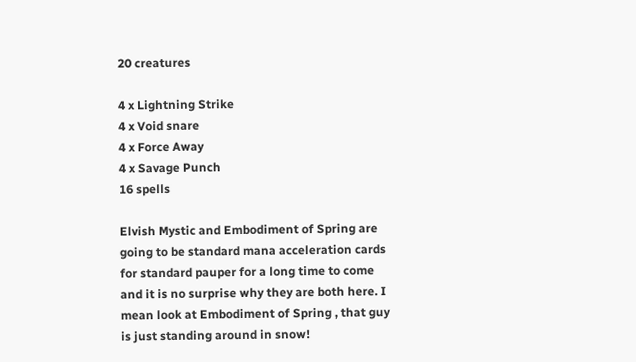20 creatures

4 x Lightning Strike
4 x Void snare
4 x Force Away
4 x Savage Punch
16 spells

Elvish Mystic and Embodiment of Spring are going to be standard mana acceleration cards for standard pauper for a long time to come and it is no surprise why they are both here. I mean look at Embodiment of Spring , that guy is just standing around in snow!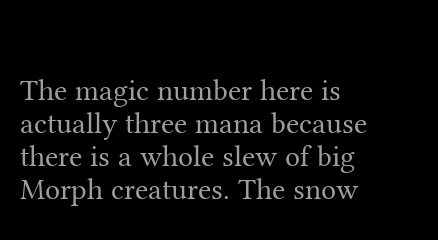The magic number here is actually three mana because there is a whole slew of big Morph creatures. The snow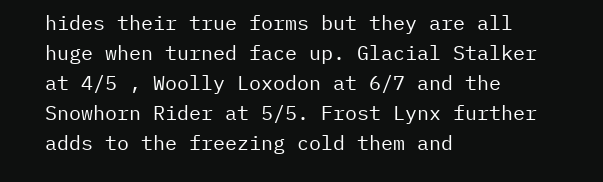hides their true forms but they are all huge when turned face up. Glacial Stalker at 4/5 , Woolly Loxodon at 6/7 and the Snowhorn Rider at 5/5. Frost Lynx further adds to the freezing cold them and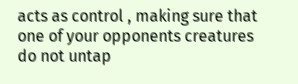acts as control , making sure that one of your opponents creatures do not untap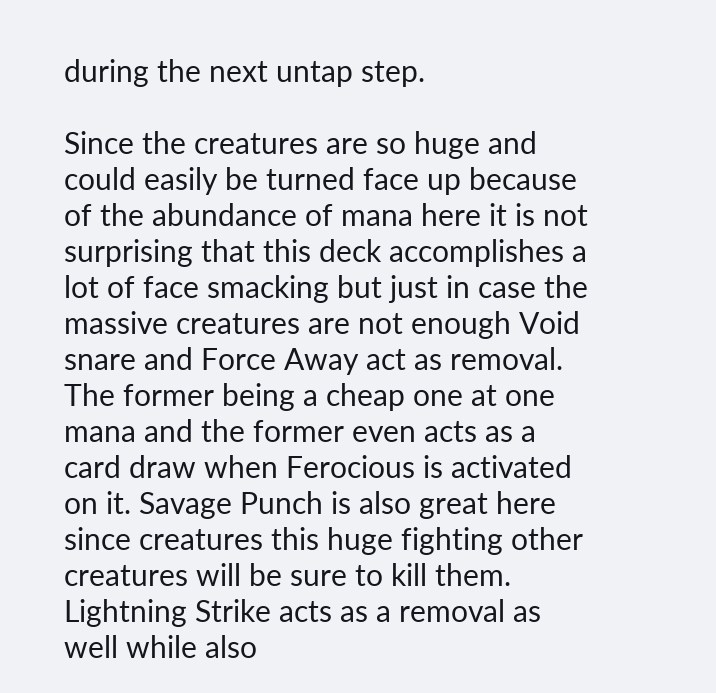during the next untap step.

Since the creatures are so huge and could easily be turned face up because of the abundance of mana here it is not surprising that this deck accomplishes a lot of face smacking but just in case the massive creatures are not enough Void snare and Force Away act as removal. The former being a cheap one at one mana and the former even acts as a card draw when Ferocious is activated on it. Savage Punch is also great here since creatures this huge fighting other creatures will be sure to kill them. Lightning Strike acts as a removal as well while also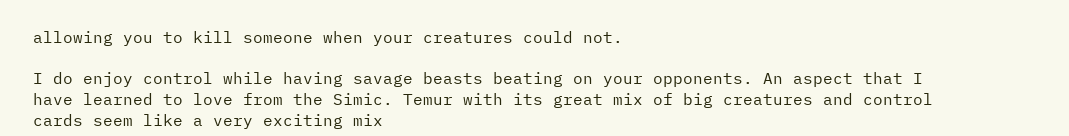allowing you to kill someone when your creatures could not.

I do enjoy control while having savage beasts beating on your opponents. An aspect that I have learned to love from the Simic. Temur with its great mix of big creatures and control cards seem like a very exciting mix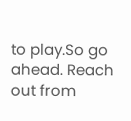to play.So go ahead. Reach out from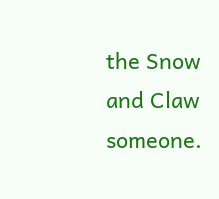the Snow and Claw someone.